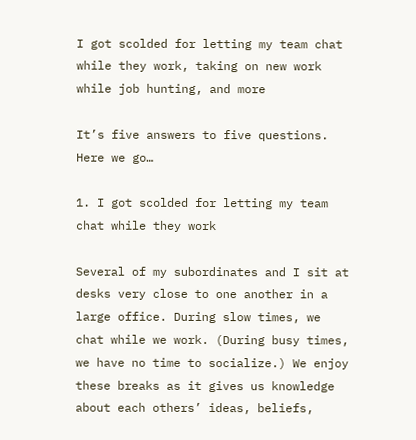I got scolded for letting my team chat while they work, taking on new work while job hunting, and more

It’s five answers to five questions. Here we go…

1. I got scolded for letting my team chat while they work

Several of my subordinates and I sit at desks very close to one another in a large office. During slow times, we chat while we work. (During busy times, we have no time to socialize.) We enjoy these breaks as it gives us knowledge about each others’ ideas, beliefs,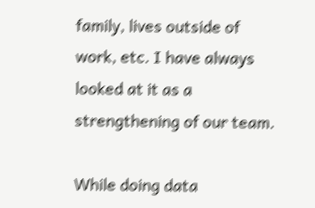family, lives outside of work, etc. I have always looked at it as a strengthening of our team.

While doing data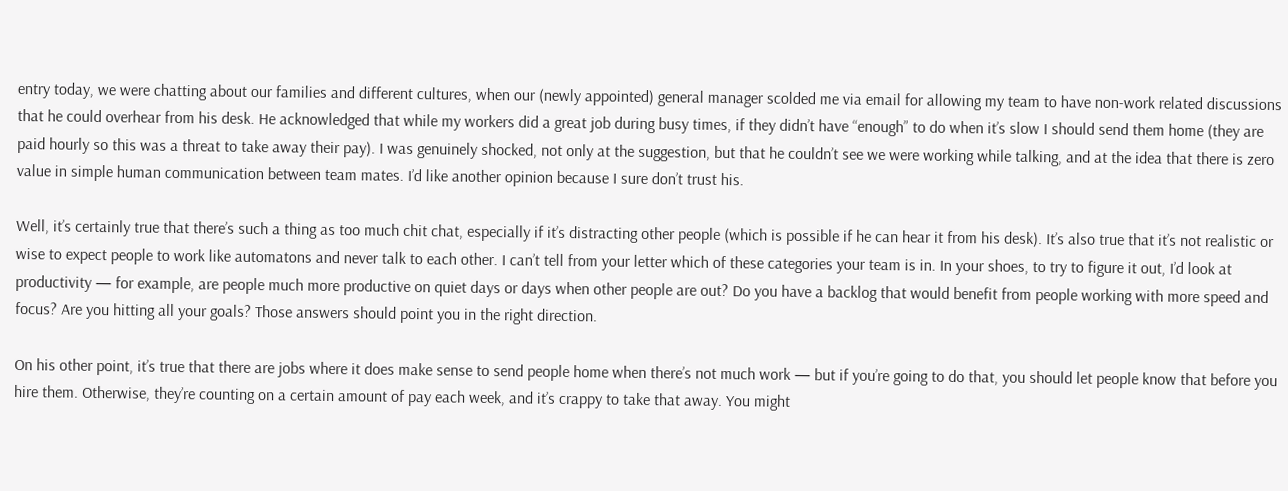entry today, we were chatting about our families and different cultures, when our (newly appointed) general manager scolded me via email for allowing my team to have non-work related discussions that he could overhear from his desk. He acknowledged that while my workers did a great job during busy times, if they didn’t have “enough” to do when it’s slow I should send them home (they are paid hourly so this was a threat to take away their pay). I was genuinely shocked, not only at the suggestion, but that he couldn’t see we were working while talking, and at the idea that there is zero value in simple human communication between team mates. I’d like another opinion because I sure don’t trust his.

Well, it’s certainly true that there’s such a thing as too much chit chat, especially if it’s distracting other people (which is possible if he can hear it from his desk). It’s also true that it’s not realistic or wise to expect people to work like automatons and never talk to each other. I can’t tell from your letter which of these categories your team is in. In your shoes, to try to figure it out, I’d look at productivity — for example, are people much more productive on quiet days or days when other people are out? Do you have a backlog that would benefit from people working with more speed and focus? Are you hitting all your goals? Those answers should point you in the right direction.

On his other point, it’s true that there are jobs where it does make sense to send people home when there’s not much work — but if you’re going to do that, you should let people know that before you hire them. Otherwise, they’re counting on a certain amount of pay each week, and it’s crappy to take that away. You might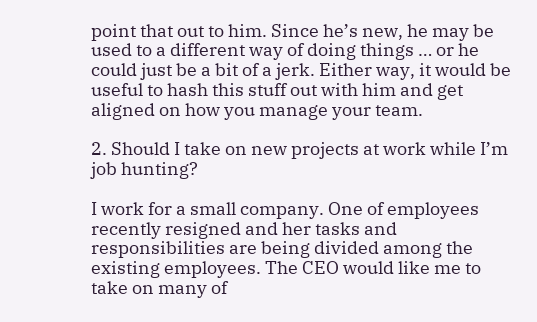point that out to him. Since he’s new, he may be used to a different way of doing things … or he could just be a bit of a jerk. Either way, it would be useful to hash this stuff out with him and get aligned on how you manage your team.

2. Should I take on new projects at work while I’m job hunting?

I work for a small company. One of employees recently resigned and her tasks and responsibilities are being divided among the existing employees. The CEO would like me to take on many of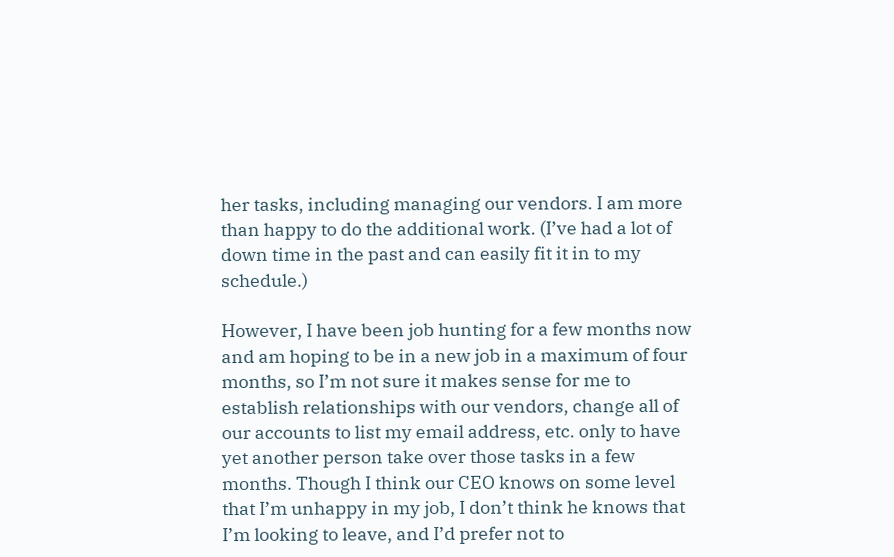her tasks, including managing our vendors. I am more than happy to do the additional work. (I’ve had a lot of down time in the past and can easily fit it in to my schedule.)

However, I have been job hunting for a few months now and am hoping to be in a new job in a maximum of four months, so I’m not sure it makes sense for me to establish relationships with our vendors, change all of our accounts to list my email address, etc. only to have yet another person take over those tasks in a few months. Though I think our CEO knows on some level that I’m unhappy in my job, I don’t think he knows that I’m looking to leave, and I’d prefer not to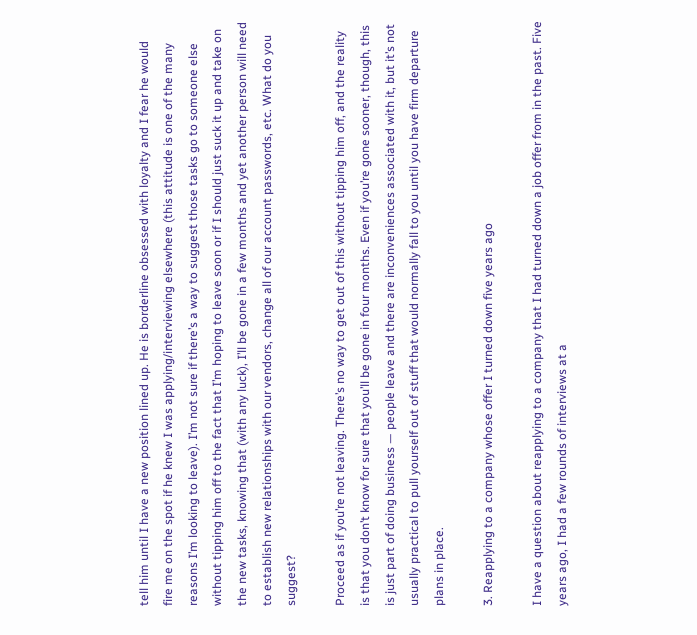tell him until I have a new position lined up. He is borderline obsessed with loyalty and I fear he would fire me on the spot if he knew I was applying/interviewing elsewhere (this attitude is one of the many reasons I’m looking to leave). I’m not sure if there’s a way to suggest those tasks go to someone else without tipping him off to the fact that I’m hoping to leave soon or if I should just suck it up and take on the new tasks, knowing that (with any luck), I’ll be gone in a few months and yet another person will need to establish new relationships with our vendors, change all of our account passwords, etc. What do you suggest?

Proceed as if you’re not leaving. There’s no way to get out of this without tipping him off, and the reality is that you don’t know for sure that you’ll be gone in four months. Even if you’re gone sooner, though, this is just part of doing business — people leave and there are inconveniences associated with it, but it’s not usually practical to pull yourself out of stuff that would normally fall to you until you have firm departure plans in place.

3. Reapplying to a company whose offer I turned down five years ago

I have a question about reapplying to a company that I had turned down a job offer from in the past. Five years ago, I had a few rounds of interviews at a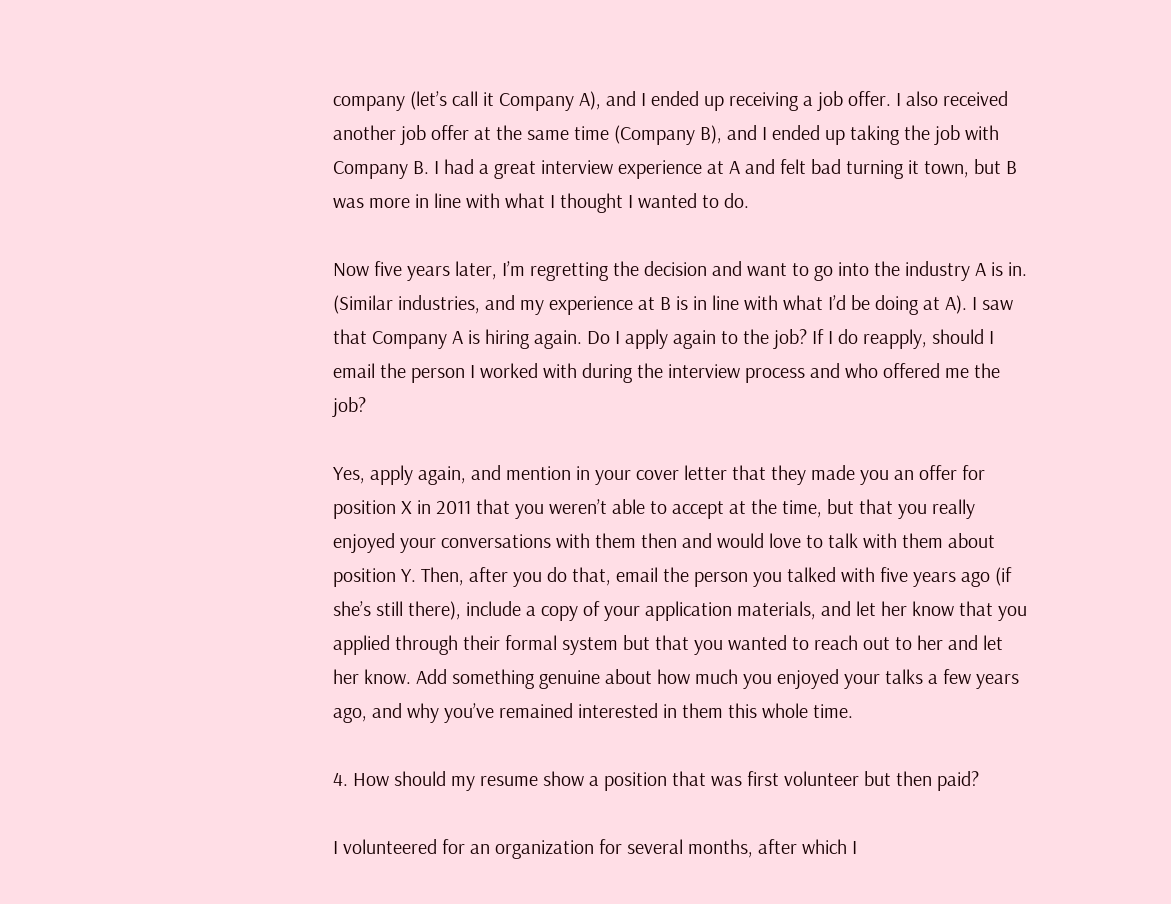company (let’s call it Company A), and I ended up receiving a job offer. I also received another job offer at the same time (Company B), and I ended up taking the job with Company B. I had a great interview experience at A and felt bad turning it town, but B was more in line with what I thought I wanted to do.

Now five years later, I’m regretting the decision and want to go into the industry A is in. (Similar industries, and my experience at B is in line with what I’d be doing at A). I saw that Company A is hiring again. Do I apply again to the job? If I do reapply, should I email the person I worked with during the interview process and who offered me the job?

Yes, apply again, and mention in your cover letter that they made you an offer for position X in 2011 that you weren’t able to accept at the time, but that you really enjoyed your conversations with them then and would love to talk with them about position Y. Then, after you do that, email the person you talked with five years ago (if she’s still there), include a copy of your application materials, and let her know that you applied through their formal system but that you wanted to reach out to her and let her know. Add something genuine about how much you enjoyed your talks a few years ago, and why you’ve remained interested in them this whole time.

4. How should my resume show a position that was first volunteer but then paid?

I volunteered for an organization for several months, after which I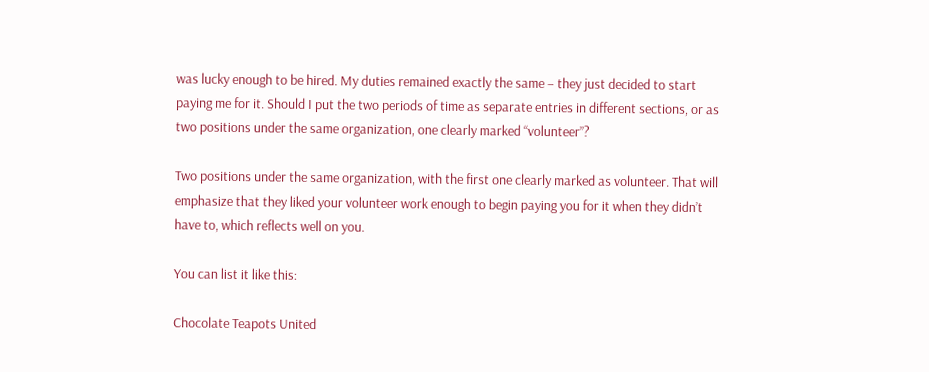was lucky enough to be hired. My duties remained exactly the same – they just decided to start paying me for it. Should I put the two periods of time as separate entries in different sections, or as two positions under the same organization, one clearly marked “volunteer”?

Two positions under the same organization, with the first one clearly marked as volunteer. That will emphasize that they liked your volunteer work enough to begin paying you for it when they didn’t have to, which reflects well on you.

You can list it like this:

Chocolate Teapots United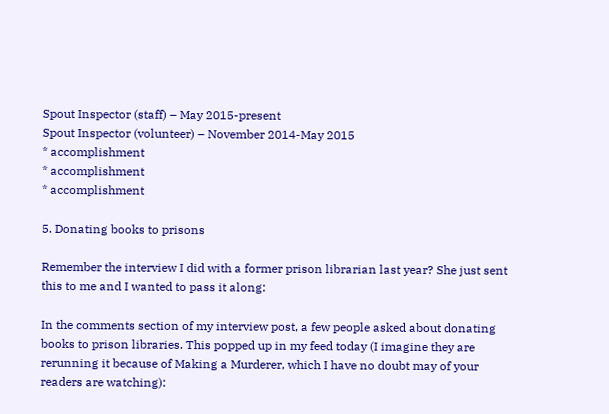Spout Inspector (staff) – May 2015-present
Spout Inspector (volunteer) – November 2014-May 2015
* accomplishment
* accomplishment
* accomplishment

5. Donating books to prisons

Remember the interview I did with a former prison librarian last year? She just sent this to me and I wanted to pass it along:

In the comments section of my interview post, a few people asked about donating books to prison libraries. This popped up in my feed today (I imagine they are rerunning it because of Making a Murderer, which I have no doubt may of your readers are watching):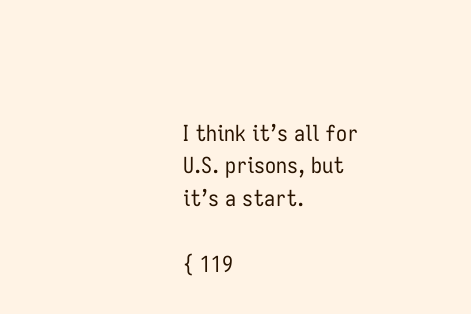I think it’s all for U.S. prisons, but it’s a start.

{ 119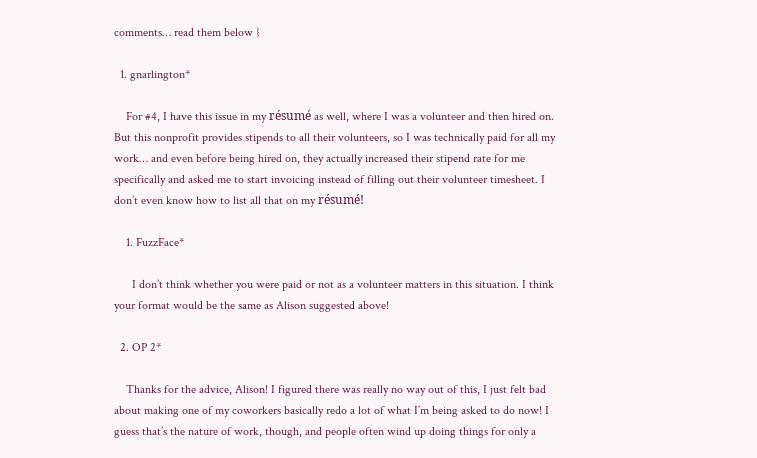comments… read them below }

  1. gnarlington*

    For #4, I have this issue in my résumé as well, where I was a volunteer and then hired on. But this nonprofit provides stipends to all their volunteers, so I was technically paid for all my work… and even before being hired on, they actually increased their stipend rate for me specifically and asked me to start invoicing instead of filling out their volunteer timesheet. I don’t even know how to list all that on my résumé!

    1. FuzzFace*

      I don’t think whether you were paid or not as a volunteer matters in this situation. I think your format would be the same as Alison suggested above!

  2. OP 2*

    Thanks for the advice, Alison! I figured there was really no way out of this, I just felt bad about making one of my coworkers basically redo a lot of what I’m being asked to do now! I guess that’s the nature of work, though, and people often wind up doing things for only a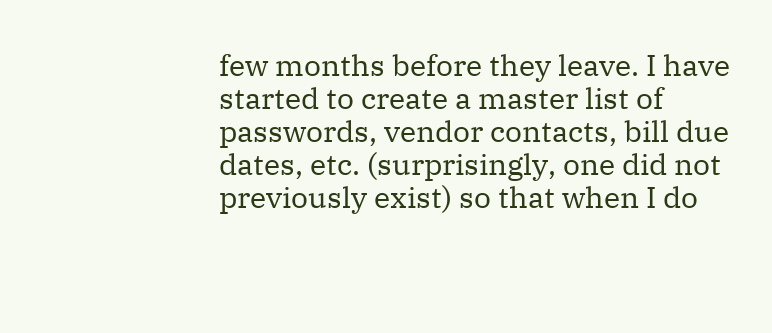few months before they leave. I have started to create a master list of passwords, vendor contacts, bill due dates, etc. (surprisingly, one did not previously exist) so that when I do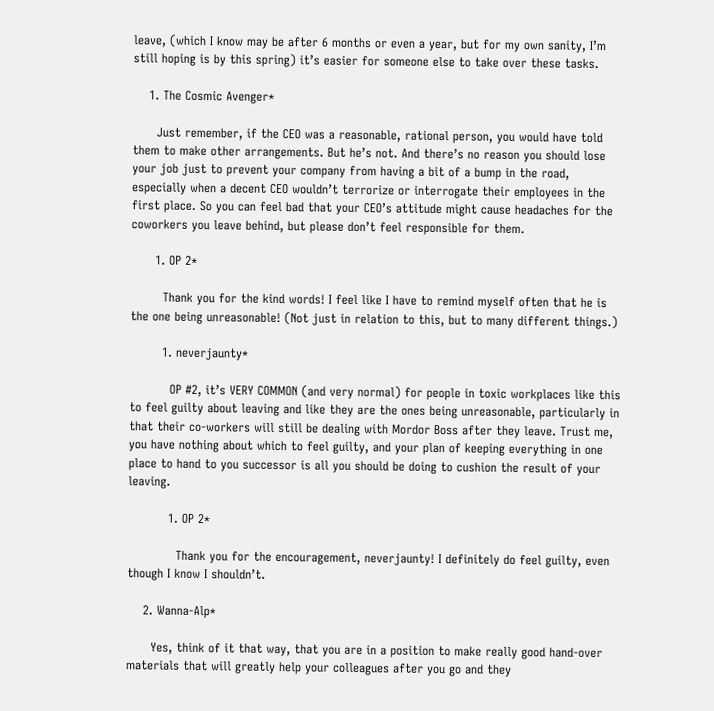leave, (which I know may be after 6 months or even a year, but for my own sanity, I’m still hoping is by this spring) it’s easier for someone else to take over these tasks.

    1. The Cosmic Avenger*

      Just remember, if the CEO was a reasonable, rational person, you would have told them to make other arrangements. But he’s not. And there’s no reason you should lose your job just to prevent your company from having a bit of a bump in the road, especially when a decent CEO wouldn’t terrorize or interrogate their employees in the first place. So you can feel bad that your CEO’s attitude might cause headaches for the coworkers you leave behind, but please don’t feel responsible for them.

      1. OP 2*

        Thank you for the kind words! I feel like I have to remind myself often that he is the one being unreasonable! (Not just in relation to this, but to many different things.)

        1. neverjaunty*

          OP #2, it’s VERY COMMON (and very normal) for people in toxic workplaces like this to feel guilty about leaving and like they are the ones being unreasonable, particularly in that their co-workers will still be dealing with Mordor Boss after they leave. Trust me, you have nothing about which to feel guilty, and your plan of keeping everything in one place to hand to you successor is all you should be doing to cushion the result of your leaving.

          1. OP 2*

            Thank you for the encouragement, neverjaunty! I definitely do feel guilty, even though I know I shouldn’t.

    2. Wanna-Alp*

      Yes, think of it that way, that you are in a position to make really good hand-over materials that will greatly help your colleagues after you go and they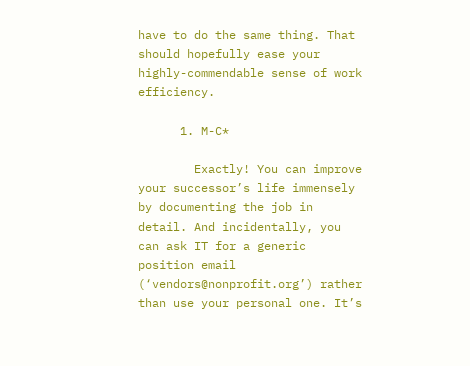have to do the same thing. That should hopefully ease your highly-commendable sense of work efficiency.

      1. M-C*

        Exactly! You can improve your successor’s life immensely by documenting the job in detail. And incidentally, you can ask IT for a generic position email (‘vendors@nonprofit.org’) rather than use your personal one. It’s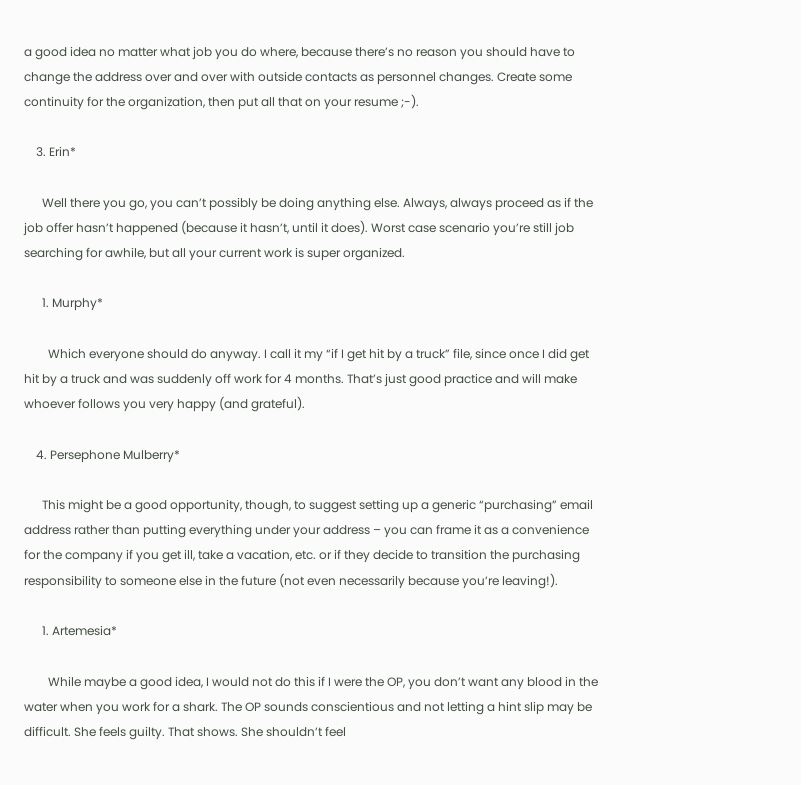a good idea no matter what job you do where, because there’s no reason you should have to change the address over and over with outside contacts as personnel changes. Create some continuity for the organization, then put all that on your resume ;-).

    3. Erin*

      Well there you go, you can’t possibly be doing anything else. Always, always proceed as if the job offer hasn’t happened (because it hasn’t, until it does). Worst case scenario you’re still job searching for awhile, but all your current work is super organized.

      1. Murphy*

        Which everyone should do anyway. I call it my “if I get hit by a truck” file, since once I did get hit by a truck and was suddenly off work for 4 months. That’s just good practice and will make whoever follows you very happy (and grateful).

    4. Persephone Mulberry*

      This might be a good opportunity, though, to suggest setting up a generic “purchasing” email address rather than putting everything under your address – you can frame it as a convenience for the company if you get ill, take a vacation, etc. or if they decide to transition the purchasing responsibility to someone else in the future (not even necessarily because you’re leaving!).

      1. Artemesia*

        While maybe a good idea, I would not do this if I were the OP, you don’t want any blood in the water when you work for a shark. The OP sounds conscientious and not letting a hint slip may be difficult. She feels guilty. That shows. She shouldn’t feel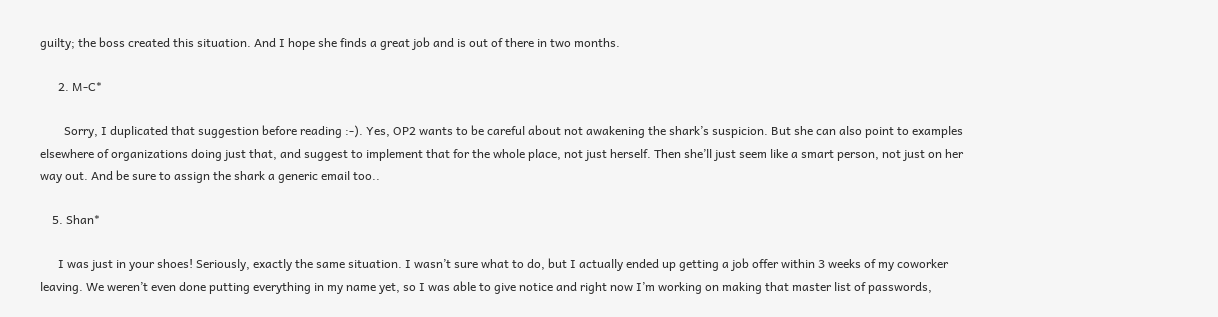guilty; the boss created this situation. And I hope she finds a great job and is out of there in two months.

      2. M-C*

        Sorry, I duplicated that suggestion before reading :-). Yes, OP2 wants to be careful about not awakening the shark’s suspicion. But she can also point to examples elsewhere of organizations doing just that, and suggest to implement that for the whole place, not just herself. Then she’ll just seem like a smart person, not just on her way out. And be sure to assign the shark a generic email too..

    5. Shan*

      I was just in your shoes! Seriously, exactly the same situation. I wasn’t sure what to do, but I actually ended up getting a job offer within 3 weeks of my coworker leaving. We weren’t even done putting everything in my name yet, so I was able to give notice and right now I’m working on making that master list of passwords,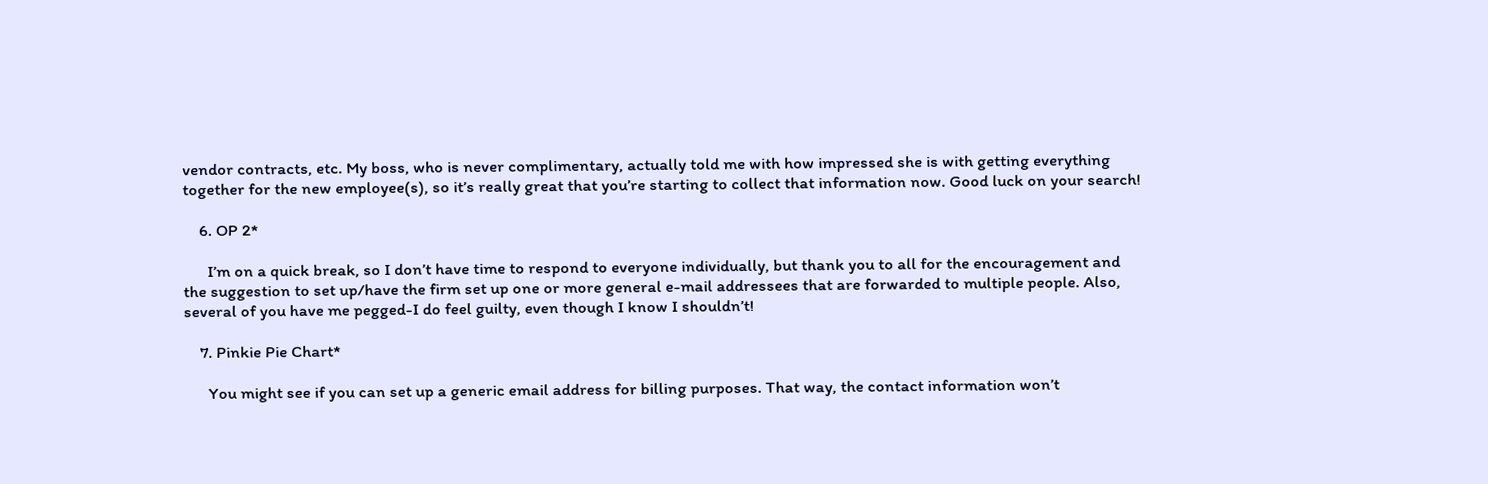vendor contracts, etc. My boss, who is never complimentary, actually told me with how impressed she is with getting everything together for the new employee(s), so it’s really great that you’re starting to collect that information now. Good luck on your search!

    6. OP 2*

      I’m on a quick break, so I don’t have time to respond to everyone individually, but thank you to all for the encouragement and the suggestion to set up/have the firm set up one or more general e-mail addressees that are forwarded to multiple people. Also, several of you have me pegged-I do feel guilty, even though I know I shouldn’t!

    7. Pinkie Pie Chart*

      You might see if you can set up a generic email address for billing purposes. That way, the contact information won’t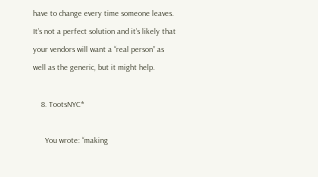have to change every time someone leaves. It’s not a perfect solution and it’s likely that your vendors will want a “real person” as well as the generic, but it might help.

    8. TootsNYC*

      You wrote: “making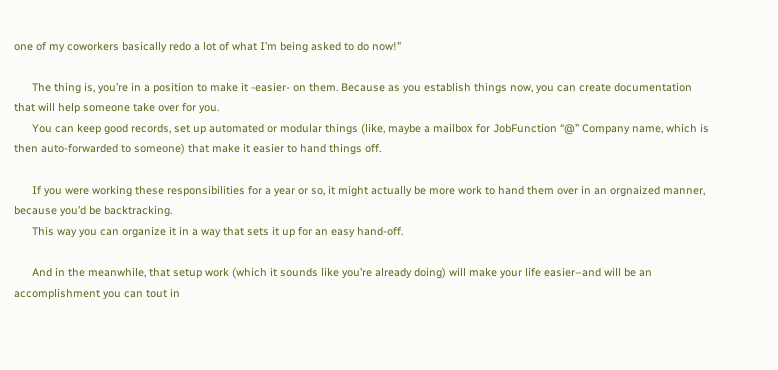one of my coworkers basically redo a lot of what I’m being asked to do now!”

      The thing is, you’re in a position to make it -easier- on them. Because as you establish things now, you can create documentation that will help someone take over for you.
      You can keep good records, set up automated or modular things (like, maybe a mailbox for JobFunction “@” Company name, which is then auto-forwarded to someone) that make it easier to hand things off.

      If you were working these responsibilities for a year or so, it might actually be more work to hand them over in an orgnaized manner, because you’d be backtracking.
      This way you can organize it in a way that sets it up for an easy hand-off.

      And in the meanwhile, that setup work (which it sounds like you’re already doing) will make your life easier–and will be an accomplishment you can tout in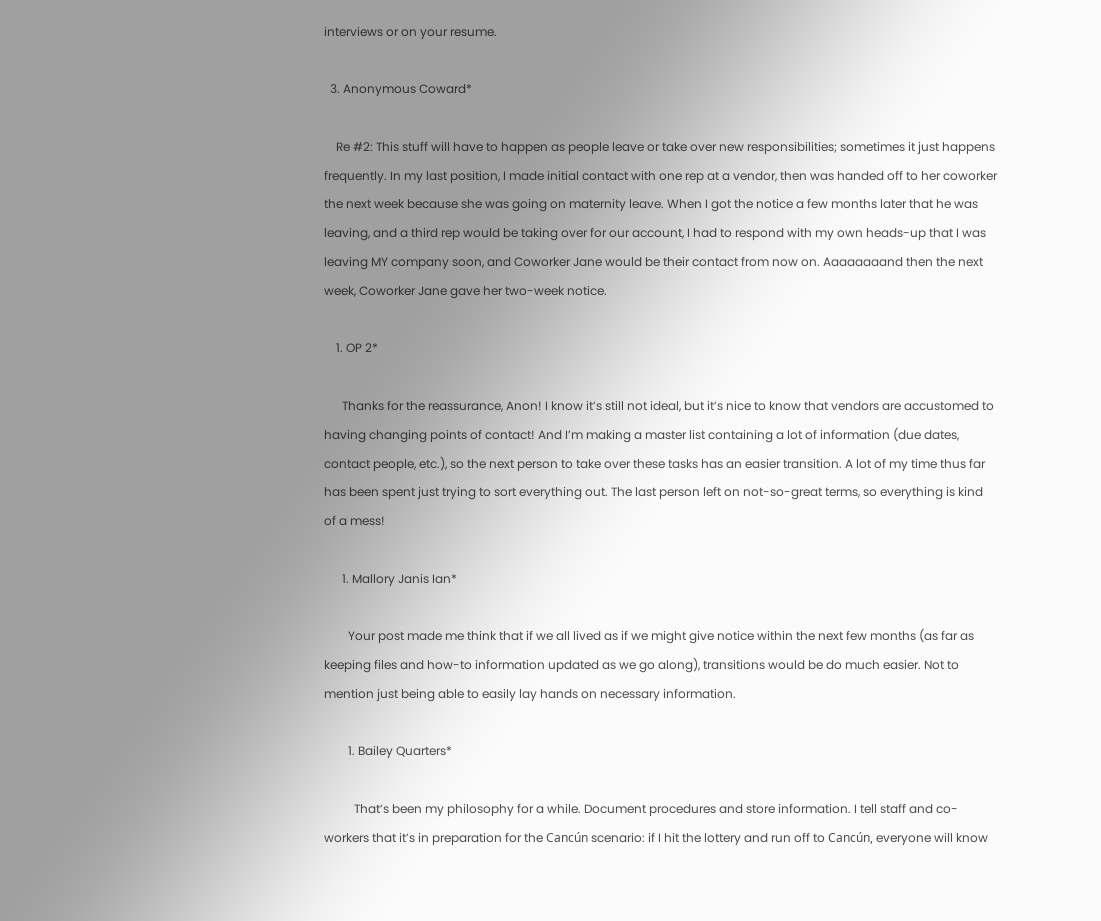interviews or on your resume.

  3. Anonymous Coward*

    Re #2: This stuff will have to happen as people leave or take over new responsibilities; sometimes it just happens frequently. In my last position, I made initial contact with one rep at a vendor, then was handed off to her coworker the next week because she was going on maternity leave. When I got the notice a few months later that he was leaving, and a third rep would be taking over for our account, I had to respond with my own heads-up that I was leaving MY company soon, and Coworker Jane would be their contact from now on. Aaaaaaaand then the next week, Coworker Jane gave her two-week notice.

    1. OP 2*

      Thanks for the reassurance, Anon! I know it’s still not ideal, but it’s nice to know that vendors are accustomed to having changing points of contact! And I’m making a master list containing a lot of information (due dates, contact people, etc.), so the next person to take over these tasks has an easier transition. A lot of my time thus far has been spent just trying to sort everything out. The last person left on not-so-great terms, so everything is kind of a mess!

      1. Mallory Janis Ian*

        Your post made me think that if we all lived as if we might give notice within the next few months (as far as keeping files and how-to information updated as we go along), transitions would be do much easier. Not to mention just being able to easily lay hands on necessary information.

        1. Bailey Quarters*

          That’s been my philosophy for a while. Document procedures and store information. I tell staff and co-workers that it’s in preparation for the Cancún scenario: if I hit the lottery and run off to Cancún, everyone will know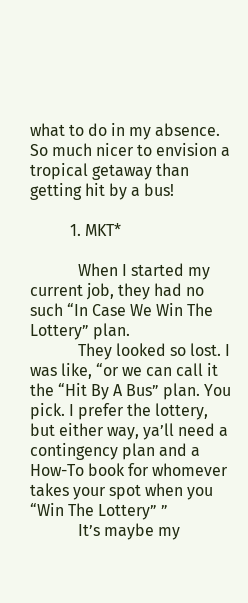what to do in my absence. So much nicer to envision a tropical getaway than getting hit by a bus!

          1. MKT*

            When I started my current job, they had no such “In Case We Win The Lottery” plan.
            They looked so lost. I was like, “or we can call it the “Hit By A Bus” plan. You pick. I prefer the lottery, but either way, ya’ll need a contingency plan and a How-To book for whomever takes your spot when you “Win The Lottery” ”
            It’s maybe my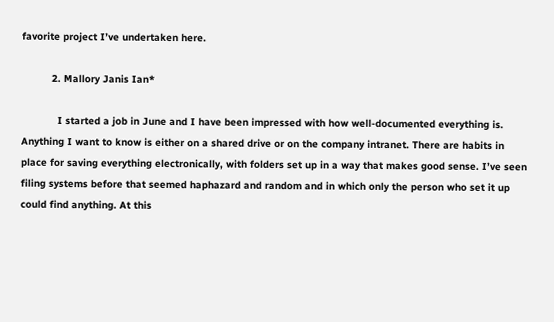favorite project I’ve undertaken here.

          2. Mallory Janis Ian*

            I started a job in June and I have been impressed with how well-documented everything is. Anything I want to know is either on a shared drive or on the company intranet. There are habits in place for saving everything electronically, with folders set up in a way that makes good sense. I’ve seen filing systems before that seemed haphazard and random and in which only the person who set it up could find anything. At this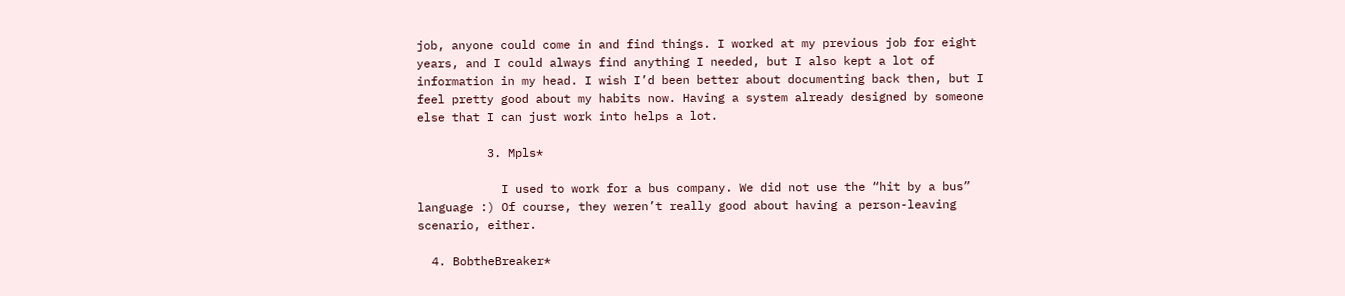job, anyone could come in and find things. I worked at my previous job for eight years, and I could always find anything I needed, but I also kept a lot of information in my head. I wish I’d been better about documenting back then, but I feel pretty good about my habits now. Having a system already designed by someone else that I can just work into helps a lot.

          3. Mpls*

            I used to work for a bus company. We did not use the “hit by a bus” language :) Of course, they weren’t really good about having a person-leaving scenario, either.

  4. BobtheBreaker*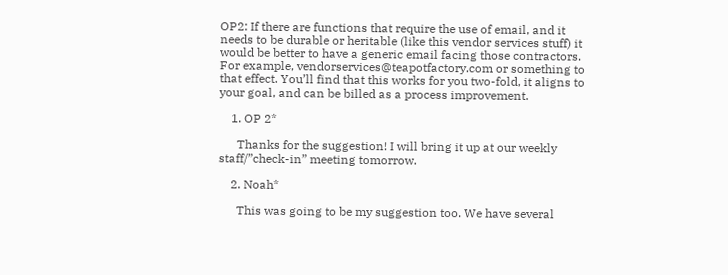OP2: If there are functions that require the use of email, and it needs to be durable or heritable (like this vendor services stuff) it would be better to have a generic email facing those contractors. For example, vendorservices@teapotfactory.com or something to that effect. You’ll find that this works for you two-fold, it aligns to your goal, and can be billed as a process improvement.

    1. OP 2*

      Thanks for the suggestion! I will bring it up at our weekly staff/”check-in” meeting tomorrow.

    2. Noah*

      This was going to be my suggestion too. We have several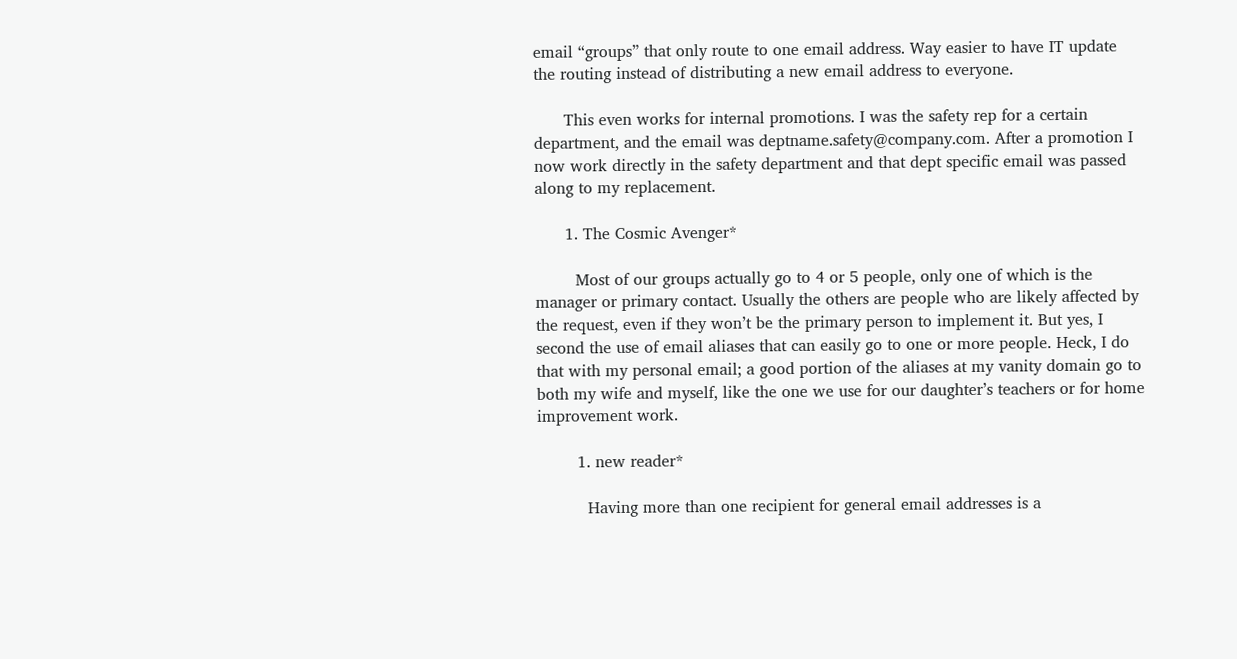email “groups” that only route to one email address. Way easier to have IT update the routing instead of distributing a new email address to everyone.

      This even works for internal promotions. I was the safety rep for a certain department, and the email was deptname.safety@company.com. After a promotion I now work directly in the safety department and that dept specific email was passed along to my replacement.

      1. The Cosmic Avenger*

        Most of our groups actually go to 4 or 5 people, only one of which is the manager or primary contact. Usually the others are people who are likely affected by the request, even if they won’t be the primary person to implement it. But yes, I second the use of email aliases that can easily go to one or more people. Heck, I do that with my personal email; a good portion of the aliases at my vanity domain go to both my wife and myself, like the one we use for our daughter’s teachers or for home improvement work.

        1. new reader*

          Having more than one recipient for general email addresses is a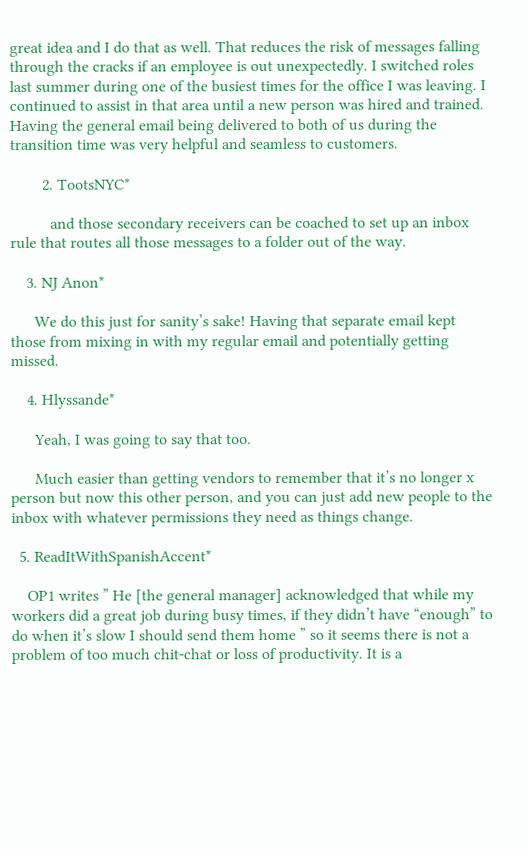great idea and I do that as well. That reduces the risk of messages falling through the cracks if an employee is out unexpectedly. I switched roles last summer during one of the busiest times for the office I was leaving. I continued to assist in that area until a new person was hired and trained. Having the general email being delivered to both of us during the transition time was very helpful and seamless to customers.

        2. TootsNYC*

          and those secondary receivers can be coached to set up an inbox rule that routes all those messages to a folder out of the way.

    3. NJ Anon*

      We do this just for sanity’s sake! Having that separate email kept those from mixing in with my regular email and potentially getting missed.

    4. Hlyssande*

      Yeah, I was going to say that too.

      Much easier than getting vendors to remember that it’s no longer x person but now this other person, and you can just add new people to the inbox with whatever permissions they need as things change.

  5. ReadItWithSpanishAccent*

    OP1 writes ” He [the general manager] acknowledged that while my workers did a great job during busy times, if they didn’t have “enough” to do when it’s slow I should send them home ” so it seems there is not a problem of too much chit-chat or loss of productivity. It is a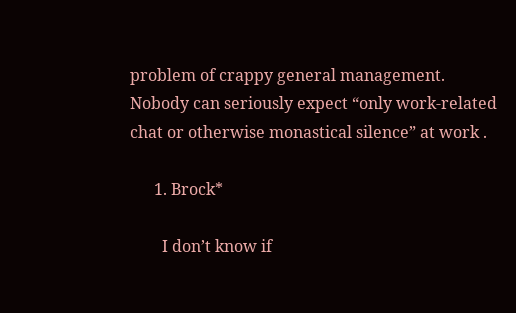problem of crappy general management. Nobody can seriously expect “only work-related chat or otherwise monastical silence” at work .

      1. Brock*

        I don’t know if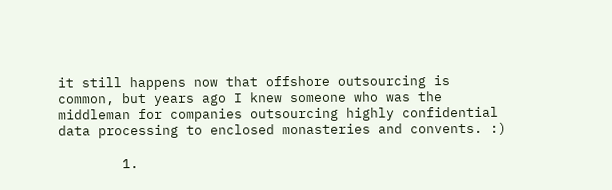it still happens now that offshore outsourcing is common, but years ago I knew someone who was the middleman for companies outsourcing highly confidential data processing to enclosed monasteries and convents. :)

        1.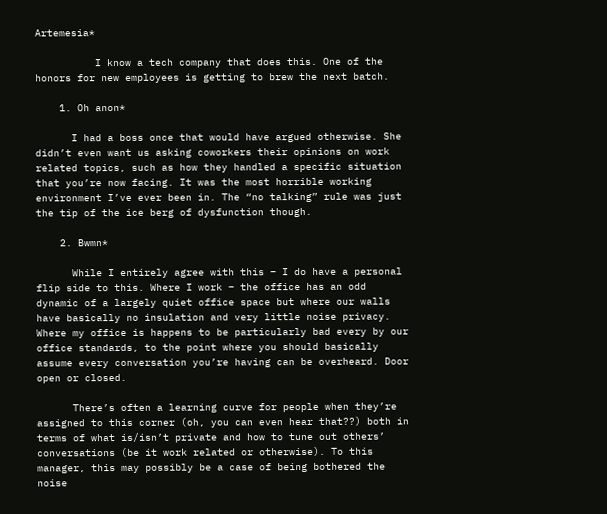Artemesia*

          I know a tech company that does this. One of the honors for new employees is getting to brew the next batch.

    1. Oh anon*

      I had a boss once that would have argued otherwise. She didn’t even want us asking coworkers their opinions on work related topics, such as how they handled a specific situation that you’re now facing. It was the most horrible working environment I’ve ever been in. The “no talking” rule was just the tip of the ice berg of dysfunction though.

    2. Bwmn*

      While I entirely agree with this – I do have a personal flip side to this. Where I work – the office has an odd dynamic of a largely quiet office space but where our walls have basically no insulation and very little noise privacy. Where my office is happens to be particularly bad every by our office standards, to the point where you should basically assume every conversation you’re having can be overheard. Door open or closed.

      There’s often a learning curve for people when they’re assigned to this corner (oh, you can even hear that??) both in terms of what is/isn’t private and how to tune out others’ conversations (be it work related or otherwise). To this manager, this may possibly be a case of being bothered the noise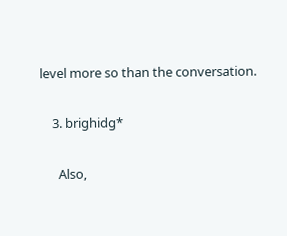level more so than the conversation.

    3. brighidg*

      Also,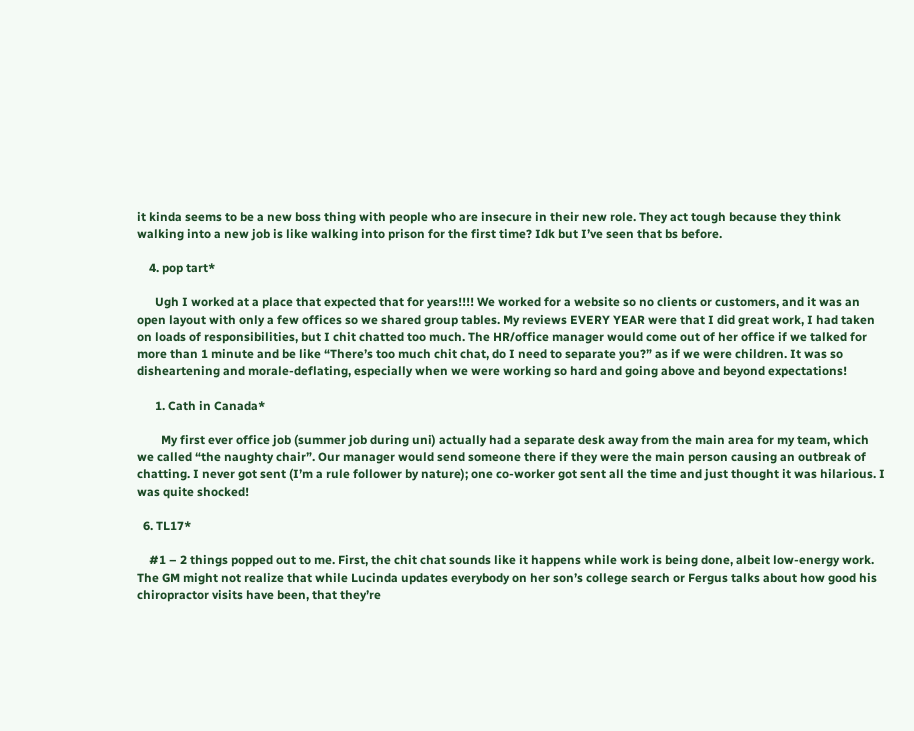it kinda seems to be a new boss thing with people who are insecure in their new role. They act tough because they think walking into a new job is like walking into prison for the first time? Idk but I’ve seen that bs before.

    4. pop tart*

      Ugh I worked at a place that expected that for years!!!! We worked for a website so no clients or customers, and it was an open layout with only a few offices so we shared group tables. My reviews EVERY YEAR were that I did great work, I had taken on loads of responsibilities, but I chit chatted too much. The HR/office manager would come out of her office if we talked for more than 1 minute and be like “There’s too much chit chat, do I need to separate you?” as if we were children. It was so disheartening and morale-deflating, especially when we were working so hard and going above and beyond expectations!

      1. Cath in Canada*

        My first ever office job (summer job during uni) actually had a separate desk away from the main area for my team, which we called “the naughty chair”. Our manager would send someone there if they were the main person causing an outbreak of chatting. I never got sent (I’m a rule follower by nature); one co-worker got sent all the time and just thought it was hilarious. I was quite shocked!

  6. TL17*

    #1 – 2 things popped out to me. First, the chit chat sounds like it happens while work is being done, albeit low-energy work. The GM might not realize that while Lucinda updates everybody on her son’s college search or Fergus talks about how good his chiropractor visits have been, that they’re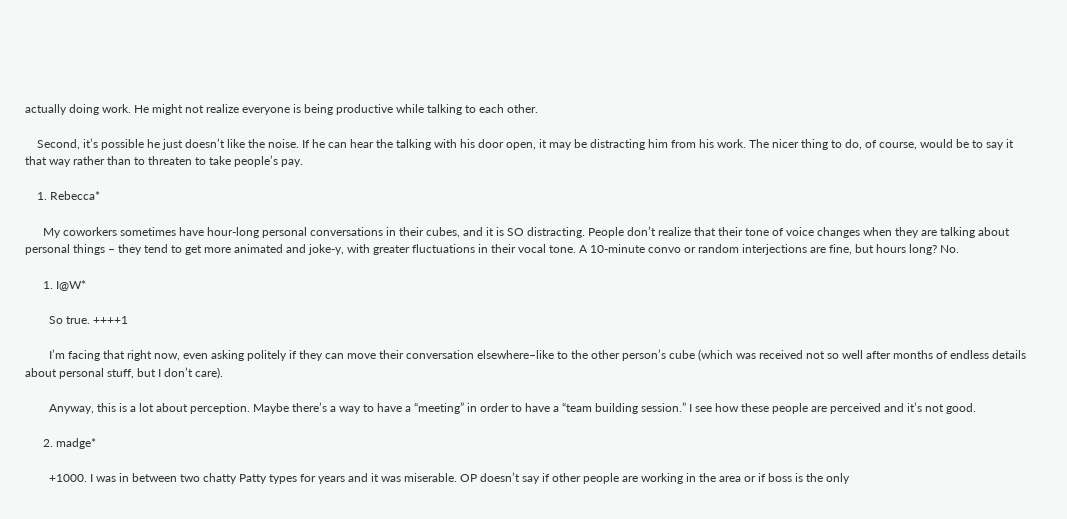actually doing work. He might not realize everyone is being productive while talking to each other.

    Second, it’s possible he just doesn’t like the noise. If he can hear the talking with his door open, it may be distracting him from his work. The nicer thing to do, of course, would be to say it that way rather than to threaten to take people’s pay.

    1. Rebecca*

      My coworkers sometimes have hour-long personal conversations in their cubes, and it is SO distracting. People don’t realize that their tone of voice changes when they are talking about personal things – they tend to get more animated and joke-y, with greater fluctuations in their vocal tone. A 10-minute convo or random interjections are fine, but hours long? No.

      1. I@W*

        So true. ++++1

        I’m facing that right now, even asking politely if they can move their conversation elsewhere–like to the other person’s cube (which was received not so well after months of endless details about personal stuff, but I don’t care).

        Anyway, this is a lot about perception. Maybe there’s a way to have a “meeting” in order to have a “team building session.” I see how these people are perceived and it’s not good.

      2. madge*

        +1000. I was in between two chatty Patty types for years and it was miserable. OP doesn’t say if other people are working in the area or if boss is the only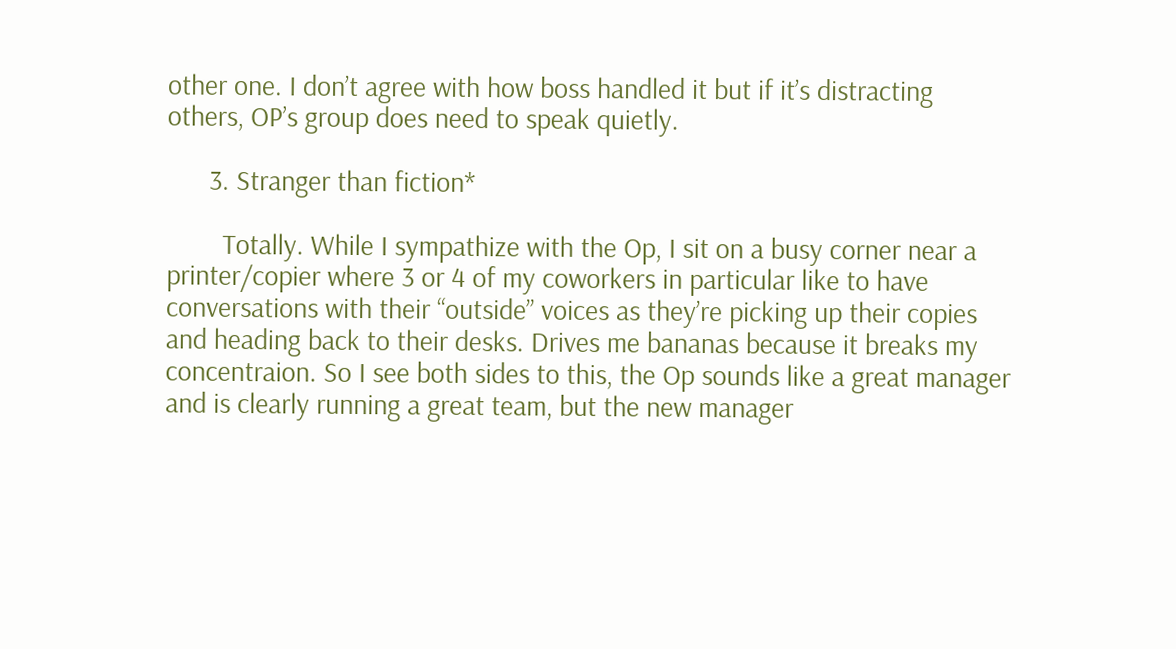other one. I don’t agree with how boss handled it but if it’s distracting others, OP’s group does need to speak quietly.

      3. Stranger than fiction*

        Totally. While I sympathize with the Op, I sit on a busy corner near a printer/copier where 3 or 4 of my coworkers in particular like to have conversations with their “outside” voices as they’re picking up their copies and heading back to their desks. Drives me bananas because it breaks my concentraion. So I see both sides to this, the Op sounds like a great manager and is clearly running a great team, but the new manager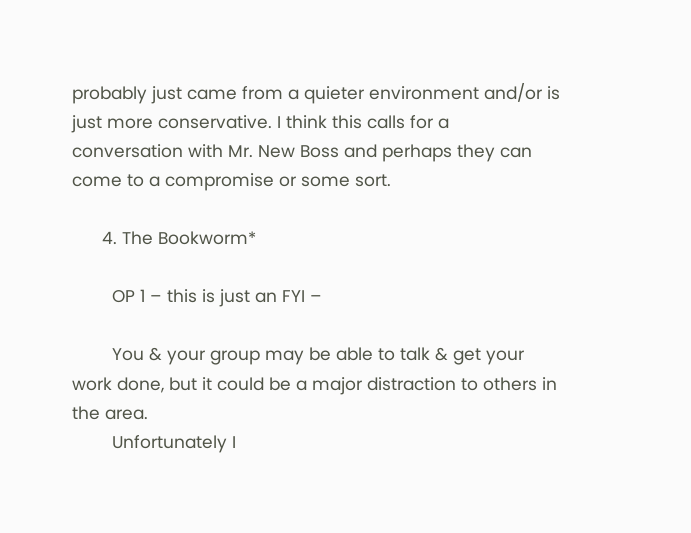probably just came from a quieter environment and/or is just more conservative. I think this calls for a conversation with Mr. New Boss and perhaps they can come to a compromise or some sort.

      4. The Bookworm*

        OP 1 – this is just an FYI –

        You & your group may be able to talk & get your work done, but it could be a major distraction to others in the area.
        Unfortunately I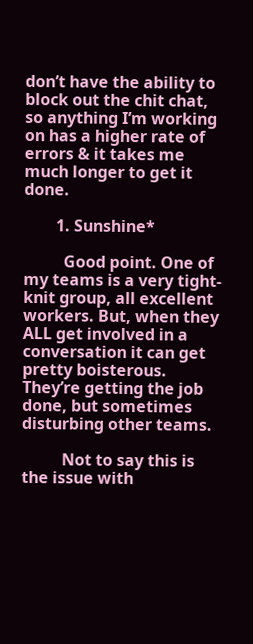don’t have the ability to block out the chit chat, so anything I’m working on has a higher rate of errors & it takes me much longer to get it done.

        1. Sunshine*

          Good point. One of my teams is a very tight-knit group, all excellent workers. But, when they ALL get involved in a conversation it can get pretty boisterous. They’re getting the job done, but sometimes disturbing other teams.

          Not to say this is the issue with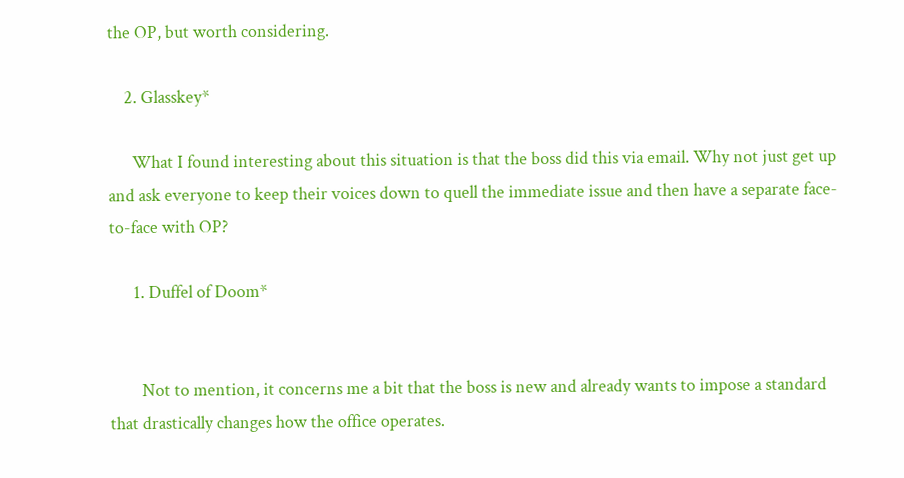the OP, but worth considering.

    2. Glasskey*

      What I found interesting about this situation is that the boss did this via email. Why not just get up and ask everyone to keep their voices down to quell the immediate issue and then have a separate face-to-face with OP?

      1. Duffel of Doom*


        Not to mention, it concerns me a bit that the boss is new and already wants to impose a standard that drastically changes how the office operates.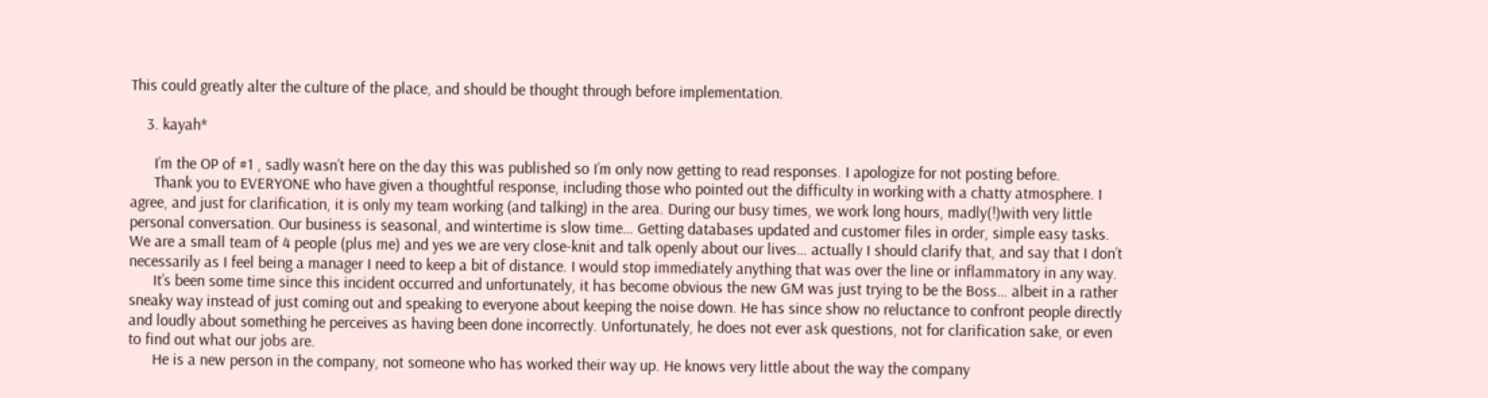This could greatly alter the culture of the place, and should be thought through before implementation.

    3. kayah*

      I’m the OP of #1 , sadly wasn’t here on the day this was published so I’m only now getting to read responses. I apologize for not posting before.
      Thank you to EVERYONE who have given a thoughtful response, including those who pointed out the difficulty in working with a chatty atmosphere. I agree, and just for clarification, it is only my team working (and talking) in the area. During our busy times, we work long hours, madly(!)with very little personal conversation. Our business is seasonal, and wintertime is slow time… Getting databases updated and customer files in order, simple easy tasks. We are a small team of 4 people (plus me) and yes we are very close-knit and talk openly about our lives… actually I should clarify that, and say that I don’t necessarily as I feel being a manager I need to keep a bit of distance. I would stop immediately anything that was over the line or inflammatory in any way.
      It’s been some time since this incident occurred and unfortunately, it has become obvious the new GM was just trying to be the Boss… albeit in a rather sneaky way instead of just coming out and speaking to everyone about keeping the noise down. He has since show no reluctance to confront people directly and loudly about something he perceives as having been done incorrectly. Unfortunately, he does not ever ask questions, not for clarification sake, or even to find out what our jobs are.
      He is a new person in the company, not someone who has worked their way up. He knows very little about the way the company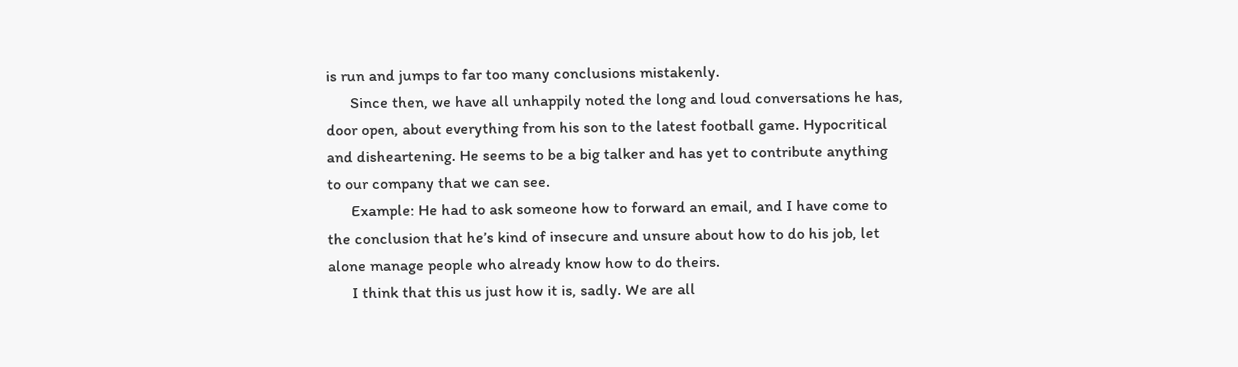is run and jumps to far too many conclusions mistakenly.
      Since then, we have all unhappily noted the long and loud conversations he has, door open, about everything from his son to the latest football game. Hypocritical and disheartening. He seems to be a big talker and has yet to contribute anything to our company that we can see.
      Example: He had to ask someone how to forward an email, and I have come to the conclusion that he’s kind of insecure and unsure about how to do his job, let alone manage people who already know how to do theirs.
      I think that this us just how it is, sadly. We are all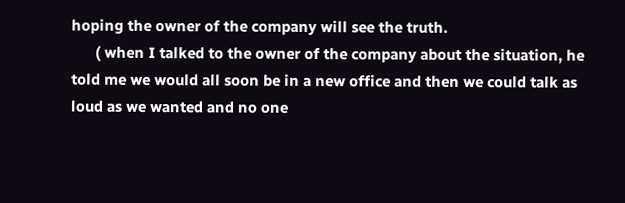hoping the owner of the company will see the truth.
      ( when I talked to the owner of the company about the situation, he told me we would all soon be in a new office and then we could talk as loud as we wanted and no one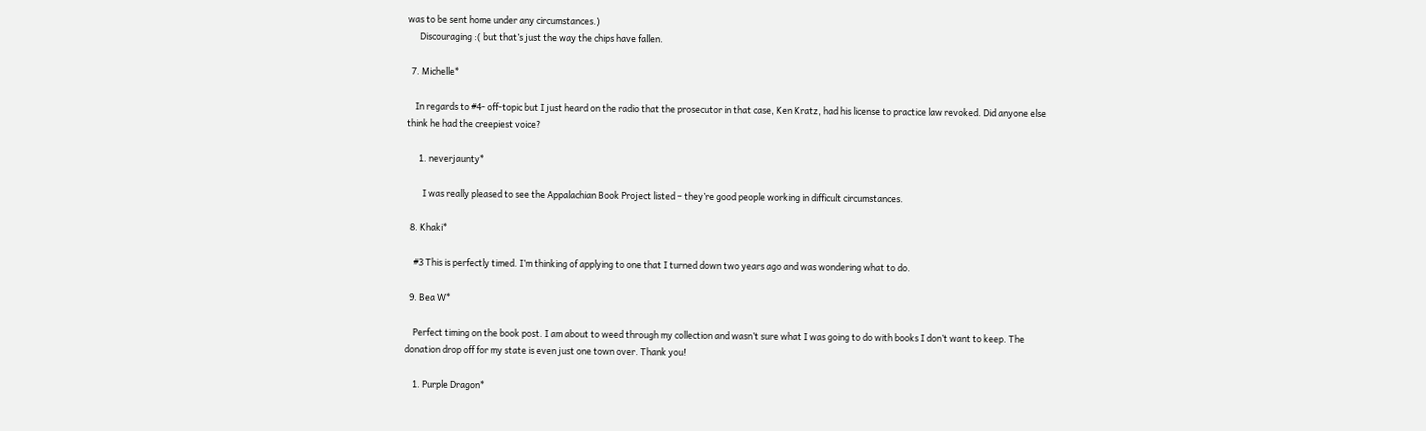was to be sent home under any circumstances.)
      Discouraging :( but that’s just the way the chips have fallen.

  7. Michelle*

    In regards to #4- off-topic but I just heard on the radio that the prosecutor in that case, Ken Kratz, had his license to practice law revoked. Did anyone else think he had the creepiest voice?

      1. neverjaunty*

        I was really pleased to see the Appalachian Book Project listed – they’re good people working in difficult circumstances.

  8. Khaki*

    #3 This is perfectly timed. I’m thinking of applying to one that I turned down two years ago and was wondering what to do.

  9. Bea W*

    Perfect timing on the book post. I am about to weed through my collection and wasn’t sure what I was going to do with books I don’t want to keep. The donation drop off for my state is even just one town over. Thank you!

    1. Purple Dragon*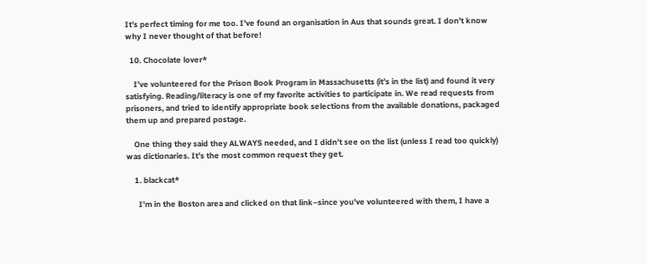It’s perfect timing for me too. I’ve found an organisation in Aus that sounds great. I don’t know why I never thought of that before!

  10. Chocolate lover*

    I’ve volunteered for the Prison Book Program in Massachusetts (it’s in the list) and found it very satisfying. Reading/literacy is one of my favorite activities to participate in. We read requests from prisoners, and tried to identify appropriate book selections from the available donations, packaged them up and prepared postage.

    One thing they said they ALWAYS needed, and I didn’t see on the list (unless I read too quickly) was dictionaries. It’s the most common request they get.

    1. blackcat*

      I’m in the Boston area and clicked on that link–since you’ve volunteered with them, I have a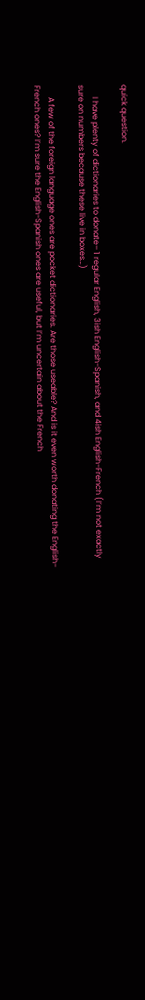quick question.

      I have plenty of dictionaries to donate– 1 regular English, 3ish English-Spanish, and 4ish English-French (I’m not exactly sure on numbers because these live in boxes…)

      A few of the foreign language ones are pocket dictionaries. Are those useable? And is it even worth donating the English-French ones? I’m sure the English-Spanish ones are useful, but I’m uncertain about the French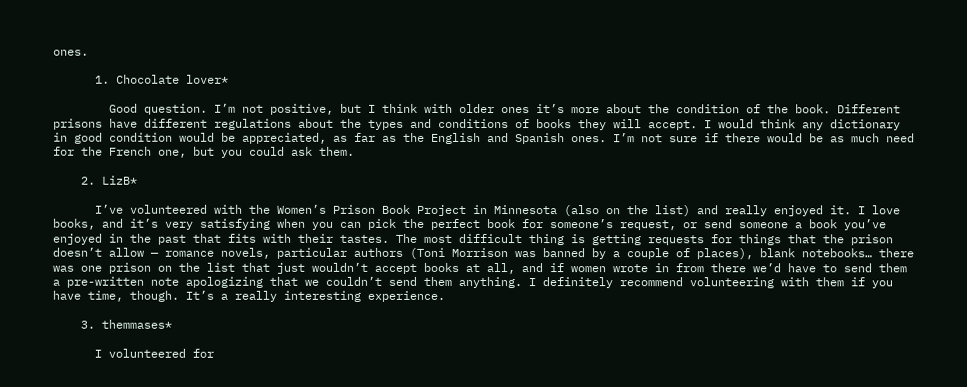ones.

      1. Chocolate lover*

        Good question. I’m not positive, but I think with older ones it’s more about the condition of the book. Different prisons have different regulations about the types and conditions of books they will accept. I would think any dictionary in good condition would be appreciated, as far as the English and Spanish ones. I’m not sure if there would be as much need for the French one, but you could ask them.

    2. LizB*

      I’ve volunteered with the Women’s Prison Book Project in Minnesota (also on the list) and really enjoyed it. I love books, and it’s very satisfying when you can pick the perfect book for someone’s request, or send someone a book you’ve enjoyed in the past that fits with their tastes. The most difficult thing is getting requests for things that the prison doesn’t allow — romance novels, particular authors (Toni Morrison was banned by a couple of places), blank notebooks… there was one prison on the list that just wouldn’t accept books at all, and if women wrote in from there we’d have to send them a pre-written note apologizing that we couldn’t send them anything. I definitely recommend volunteering with them if you have time, though. It’s a really interesting experience.

    3. themmases*

      I volunteered for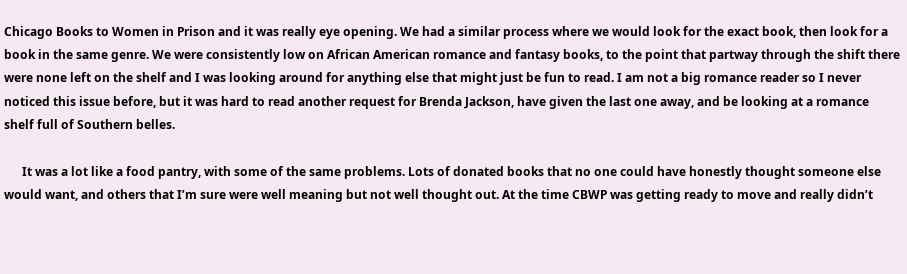Chicago Books to Women in Prison and it was really eye opening. We had a similar process where we would look for the exact book, then look for a book in the same genre. We were consistently low on African American romance and fantasy books, to the point that partway through the shift there were none left on the shelf and I was looking around for anything else that might just be fun to read. I am not a big romance reader so I never noticed this issue before, but it was hard to read another request for Brenda Jackson, have given the last one away, and be looking at a romance shelf full of Southern belles.

      It was a lot like a food pantry, with some of the same problems. Lots of donated books that no one could have honestly thought someone else would want, and others that I’m sure were well meaning but not well thought out. At the time CBWP was getting ready to move and really didn’t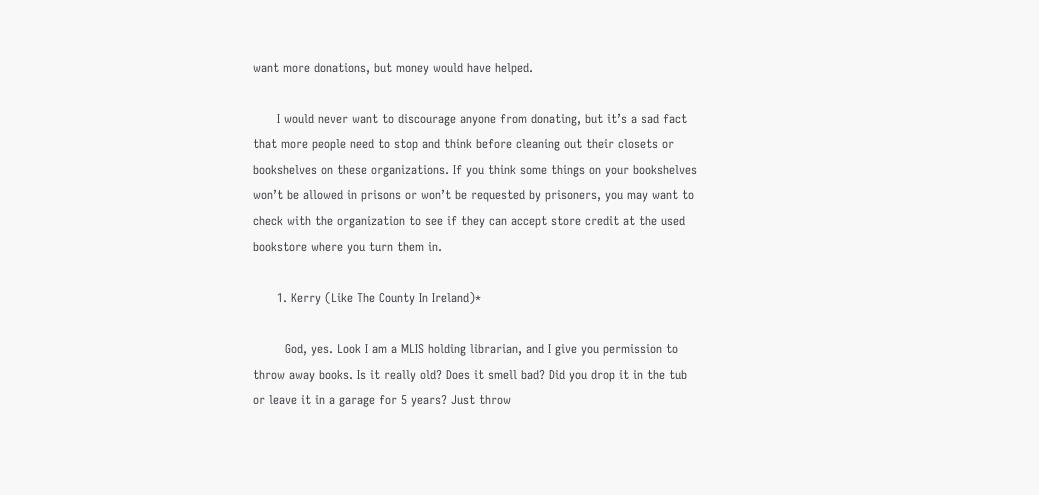want more donations, but money would have helped.

      I would never want to discourage anyone from donating, but it’s a sad fact that more people need to stop and think before cleaning out their closets or bookshelves on these organizations. If you think some things on your bookshelves won’t be allowed in prisons or won’t be requested by prisoners, you may want to check with the organization to see if they can accept store credit at the used bookstore where you turn them in.

      1. Kerry (Like The County In Ireland)*

        God, yes. Look I am a MLIS holding librarian, and I give you permission to throw away books. Is it really old? Does it smell bad? Did you drop it in the tub or leave it in a garage for 5 years? Just throw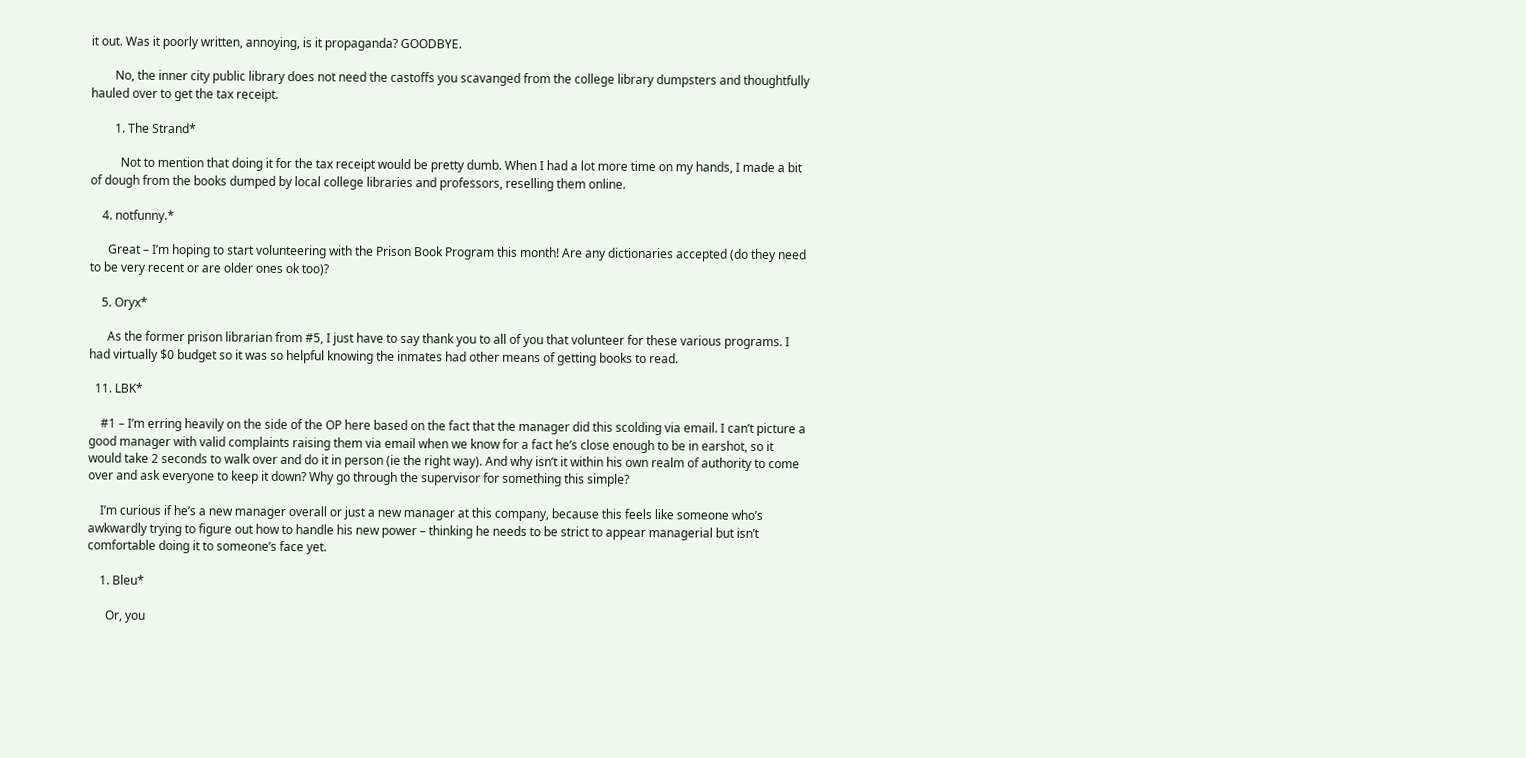it out. Was it poorly written, annoying, is it propaganda? GOODBYE.

        No, the inner city public library does not need the castoffs you scavanged from the college library dumpsters and thoughtfully hauled over to get the tax receipt.

        1. The Strand*

          Not to mention that doing it for the tax receipt would be pretty dumb. When I had a lot more time on my hands, I made a bit of dough from the books dumped by local college libraries and professors, reselling them online.

    4. notfunny.*

      Great – I’m hoping to start volunteering with the Prison Book Program this month! Are any dictionaries accepted (do they need to be very recent or are older ones ok too)?

    5. Oryx*

      As the former prison librarian from #5, I just have to say thank you to all of you that volunteer for these various programs. I had virtually $0 budget so it was so helpful knowing the inmates had other means of getting books to read.

  11. LBK*

    #1 – I’m erring heavily on the side of the OP here based on the fact that the manager did this scolding via email. I can’t picture a good manager with valid complaints raising them via email when we know for a fact he’s close enough to be in earshot, so it would take 2 seconds to walk over and do it in person (ie the right way). And why isn’t it within his own realm of authority to come over and ask everyone to keep it down? Why go through the supervisor for something this simple?

    I’m curious if he’s a new manager overall or just a new manager at this company, because this feels like someone who’s awkwardly trying to figure out how to handle his new power – thinking he needs to be strict to appear managerial but isn’t comfortable doing it to someone’s face yet.

    1. Bleu*

      Or, you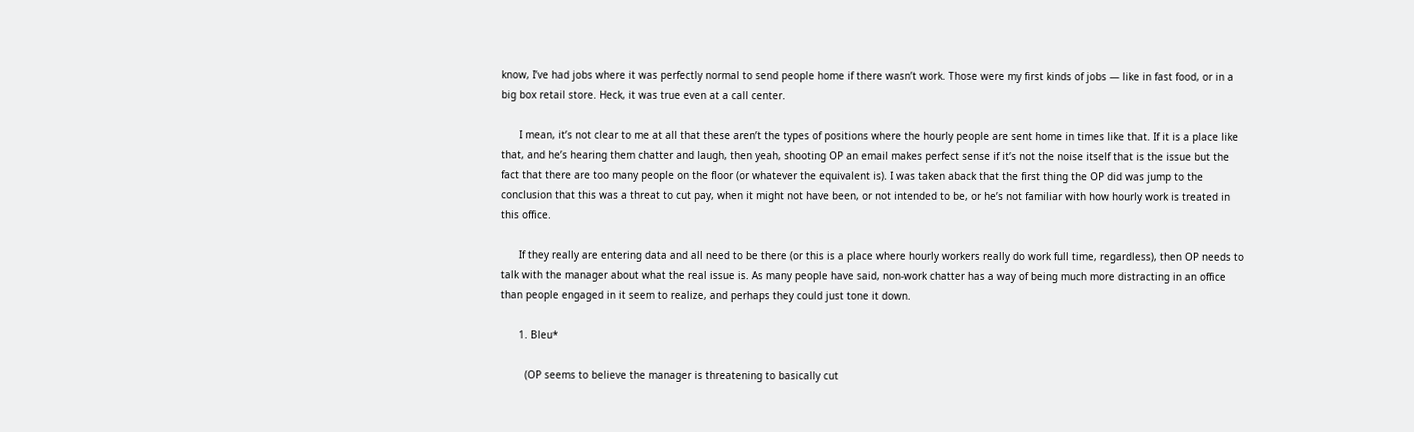know, I’ve had jobs where it was perfectly normal to send people home if there wasn’t work. Those were my first kinds of jobs — like in fast food, or in a big box retail store. Heck, it was true even at a call center.

      I mean, it’s not clear to me at all that these aren’t the types of positions where the hourly people are sent home in times like that. If it is a place like that, and he’s hearing them chatter and laugh, then yeah, shooting OP an email makes perfect sense if it’s not the noise itself that is the issue but the fact that there are too many people on the floor (or whatever the equivalent is). I was taken aback that the first thing the OP did was jump to the conclusion that this was a threat to cut pay, when it might not have been, or not intended to be, or he’s not familiar with how hourly work is treated in this office.

      If they really are entering data and all need to be there (or this is a place where hourly workers really do work full time, regardless), then OP needs to talk with the manager about what the real issue is. As many people have said, non-work chatter has a way of being much more distracting in an office than people engaged in it seem to realize, and perhaps they could just tone it down.

      1. Bleu*

        (OP seems to believe the manager is threatening to basically cut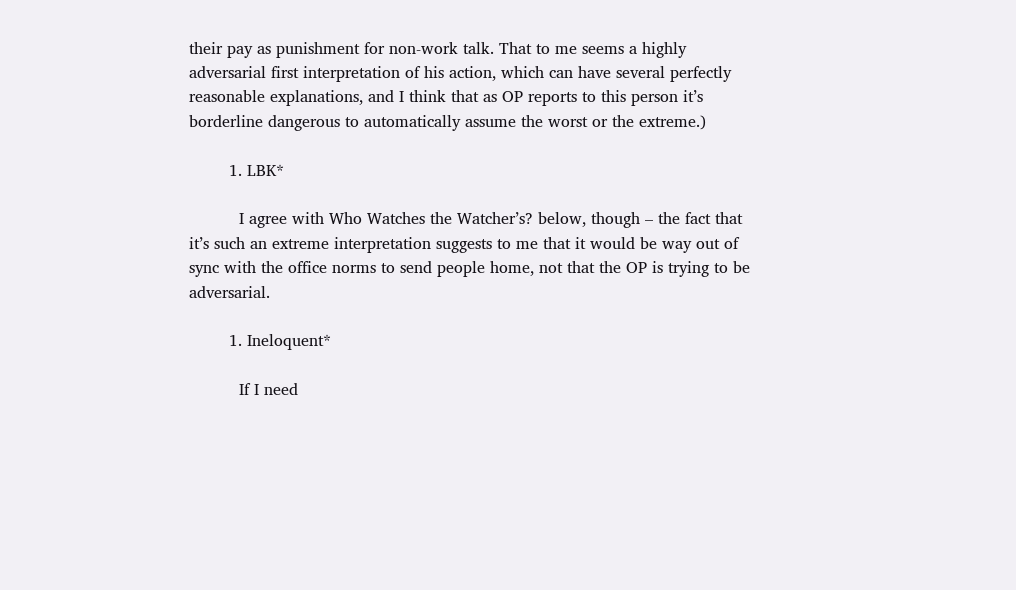their pay as punishment for non-work talk. That to me seems a highly adversarial first interpretation of his action, which can have several perfectly reasonable explanations, and I think that as OP reports to this person it’s borderline dangerous to automatically assume the worst or the extreme.)

        1. LBK*

          I agree with Who Watches the Watcher’s? below, though – the fact that it’s such an extreme interpretation suggests to me that it would be way out of sync with the office norms to send people home, not that the OP is trying to be adversarial.

        1. Ineloquent*

          If I need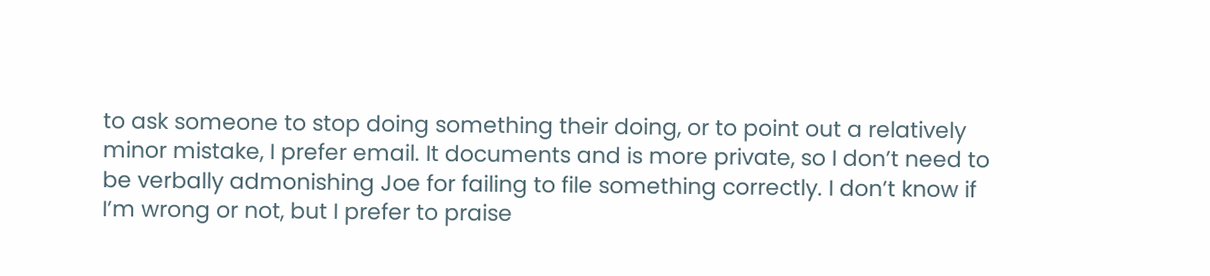to ask someone to stop doing something their doing, or to point out a relatively minor mistake, I prefer email. It documents and is more private, so I don’t need to be verbally admonishing Joe for failing to file something correctly. I don’t know if I’m wrong or not, but I prefer to praise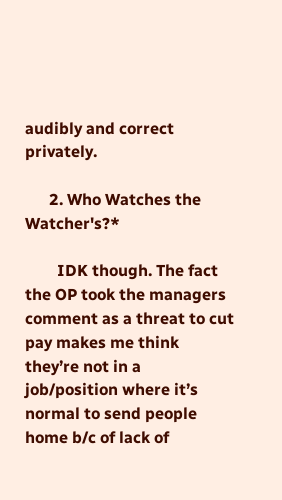audibly and correct privately.

      2. Who Watches the Watcher's?*

        IDK though. The fact the OP took the managers comment as a threat to cut pay makes me think they’re not in a job/position where it’s normal to send people home b/c of lack of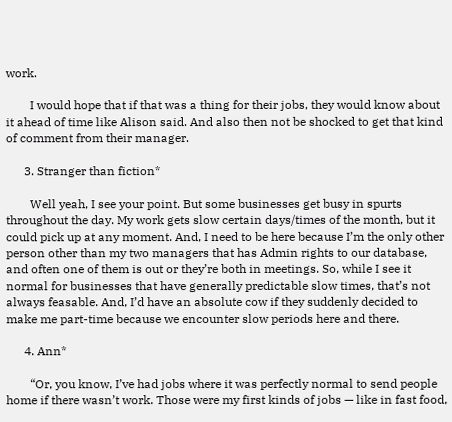work.

        I would hope that if that was a thing for their jobs, they would know about it ahead of time like Alison said. And also then not be shocked to get that kind of comment from their manager.

      3. Stranger than fiction*

        Well yeah, I see your point. But some businesses get busy in spurts throughout the day. My work gets slow certain days/times of the month, but it could pick up at any moment. And, I need to be here because I’m the only other person other than my two managers that has Admin rights to our database, and often one of them is out or they’re both in meetings. So, while I see it normal for businesses that have generally predictable slow times, that’s not always feasable. And, I’d have an absolute cow if they suddenly decided to make me part-time because we encounter slow periods here and there.

      4. Ann*

        “Or, you know, I’ve had jobs where it was perfectly normal to send people home if there wasn’t work. Those were my first kinds of jobs — like in fast food,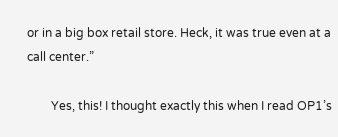or in a big box retail store. Heck, it was true even at a call center.”

        Yes, this! I thought exactly this when I read OP1’s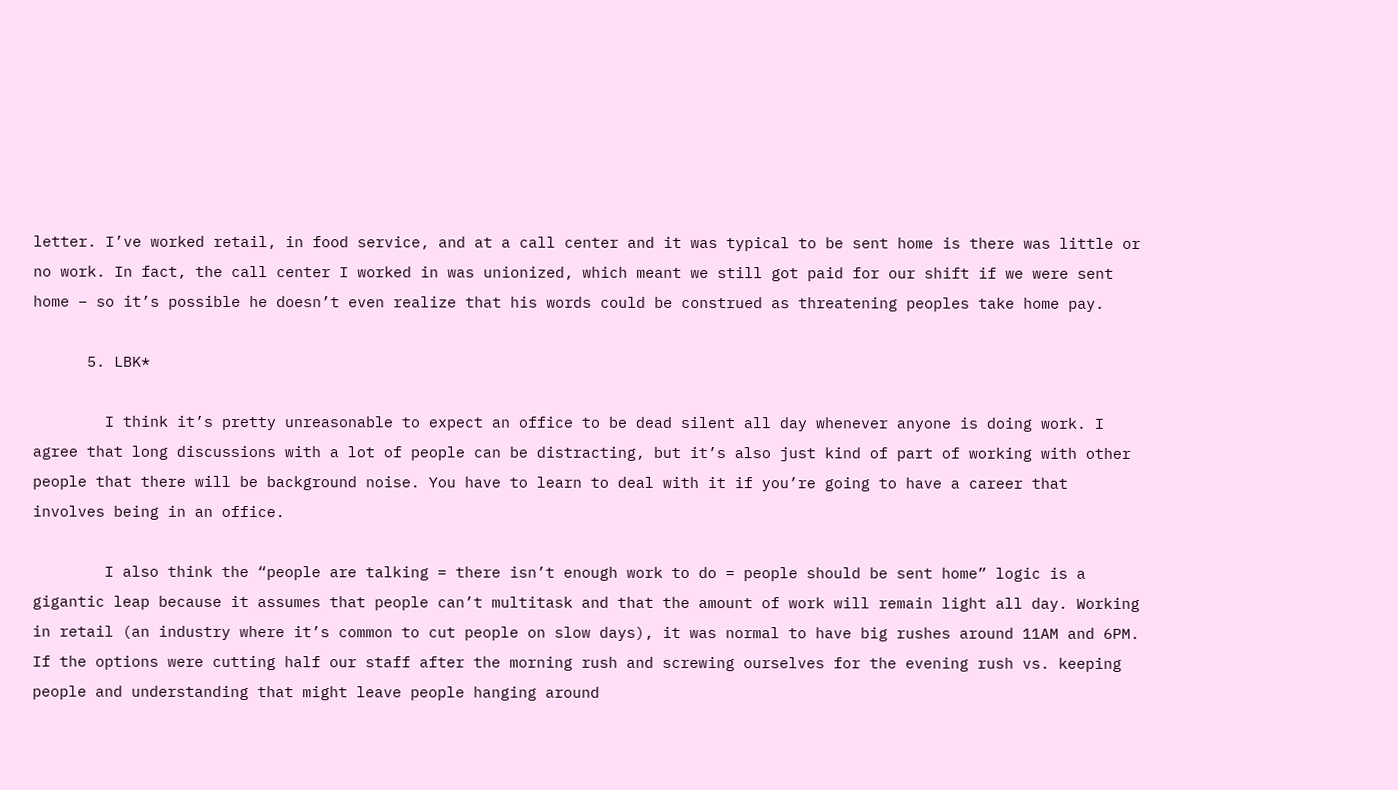letter. I’ve worked retail, in food service, and at a call center and it was typical to be sent home is there was little or no work. In fact, the call center I worked in was unionized, which meant we still got paid for our shift if we were sent home – so it’s possible he doesn’t even realize that his words could be construed as threatening peoples take home pay.

      5. LBK*

        I think it’s pretty unreasonable to expect an office to be dead silent all day whenever anyone is doing work. I agree that long discussions with a lot of people can be distracting, but it’s also just kind of part of working with other people that there will be background noise. You have to learn to deal with it if you’re going to have a career that involves being in an office.

        I also think the “people are talking = there isn’t enough work to do = people should be sent home” logic is a gigantic leap because it assumes that people can’t multitask and that the amount of work will remain light all day. Working in retail (an industry where it’s common to cut people on slow days), it was normal to have big rushes around 11AM and 6PM. If the options were cutting half our staff after the morning rush and screwing ourselves for the evening rush vs. keeping people and understanding that might leave people hanging around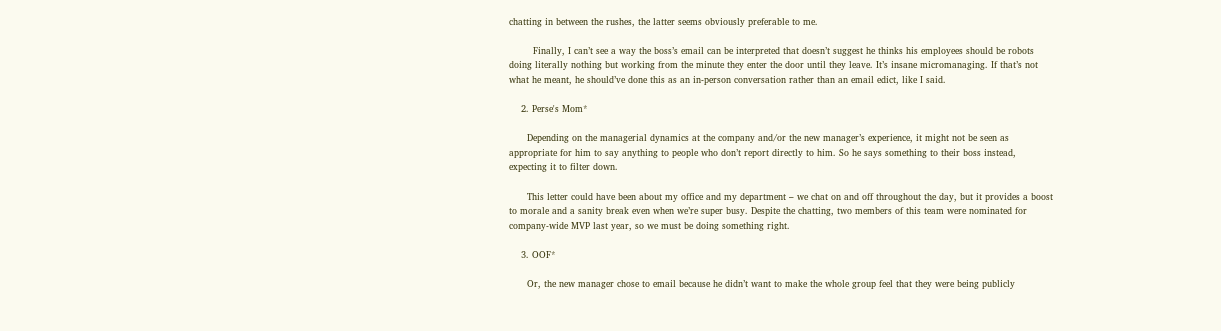chatting in between the rushes, the latter seems obviously preferable to me.

        Finally, I can’t see a way the boss’s email can be interpreted that doesn’t suggest he thinks his employees should be robots doing literally nothing but working from the minute they enter the door until they leave. It’s insane micromanaging. If that’s not what he meant, he should’ve done this as an in-person conversation rather than an email edict, like I said.

    2. Perse's Mom*

      Depending on the managerial dynamics at the company and/or the new manager’s experience, it might not be seen as appropriate for him to say anything to people who don’t report directly to him. So he says something to their boss instead, expecting it to filter down.

      This letter could have been about my office and my department – we chat on and off throughout the day, but it provides a boost to morale and a sanity break even when we’re super busy. Despite the chatting, two members of this team were nominated for company-wide MVP last year, so we must be doing something right.

    3. OOF*

      Or, the new manager chose to email because he didn’t want to make the whole group feel that they were being publicly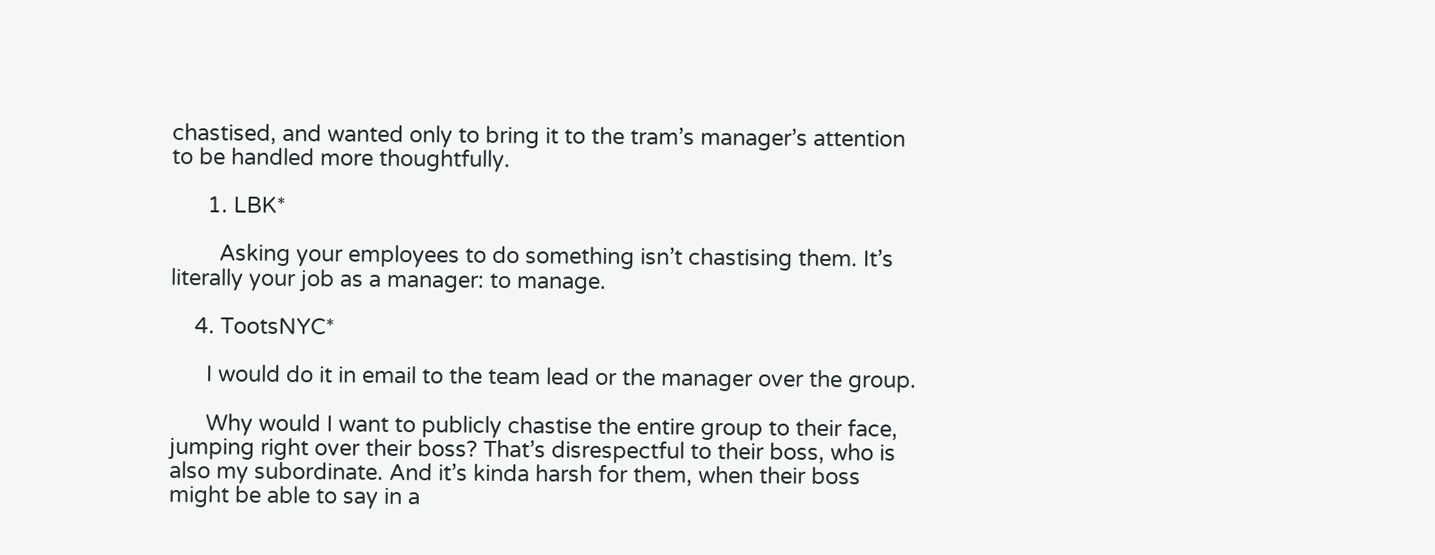chastised, and wanted only to bring it to the tram’s manager’s attention to be handled more thoughtfully.

      1. LBK*

        Asking your employees to do something isn’t chastising them. It’s literally your job as a manager: to manage.

    4. TootsNYC*

      I would do it in email to the team lead or the manager over the group.

      Why would I want to publicly chastise the entire group to their face, jumping right over their boss? That’s disrespectful to their boss, who is also my subordinate. And it’s kinda harsh for them, when their boss might be able to say in a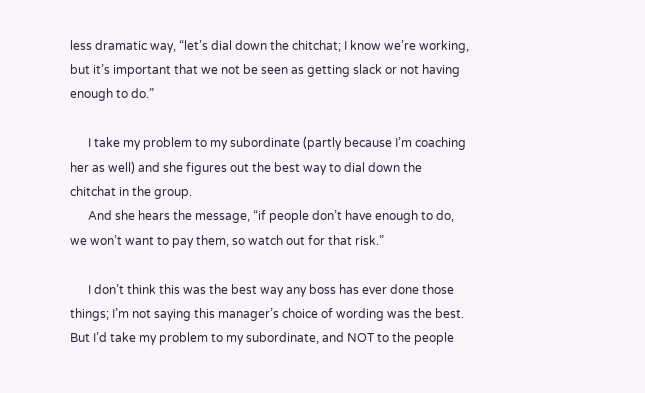less dramatic way, “let’s dial down the chitchat; I know we’re working, but it’s important that we not be seen as getting slack or not having enough to do.”

      I take my problem to my subordinate (partly because I’m coaching her as well) and she figures out the best way to dial down the chitchat in the group.
      And she hears the message, “if people don’t have enough to do, we won’t want to pay them, so watch out for that risk.”

      I don’t think this was the best way any boss has ever done those things; I’m not saying this manager’s choice of wording was the best. But I’d take my problem to my subordinate, and NOT to the people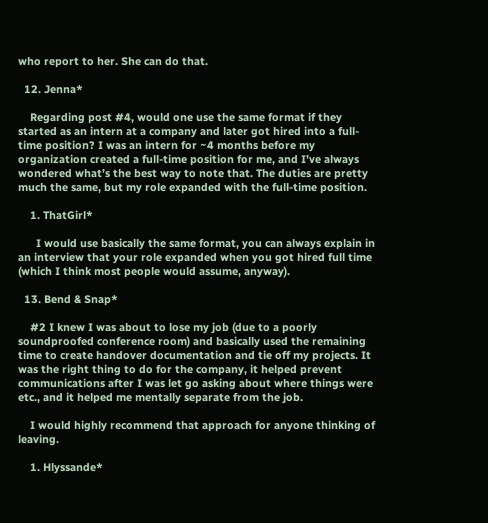who report to her. She can do that.

  12. Jenna*

    Regarding post #4, would one use the same format if they started as an intern at a company and later got hired into a full-time position? I was an intern for ~4 months before my organization created a full-time position for me, and I’ve always wondered what’s the best way to note that. The duties are pretty much the same, but my role expanded with the full-time position.

    1. ThatGirl*

      I would use basically the same format, you can always explain in an interview that your role expanded when you got hired full time (which I think most people would assume, anyway).

  13. Bend & Snap*

    #2 I knew I was about to lose my job (due to a poorly soundproofed conference room) and basically used the remaining time to create handover documentation and tie off my projects. It was the right thing to do for the company, it helped prevent communications after I was let go asking about where things were etc., and it helped me mentally separate from the job.

    I would highly recommend that approach for anyone thinking of leaving.

    1. Hlyssande*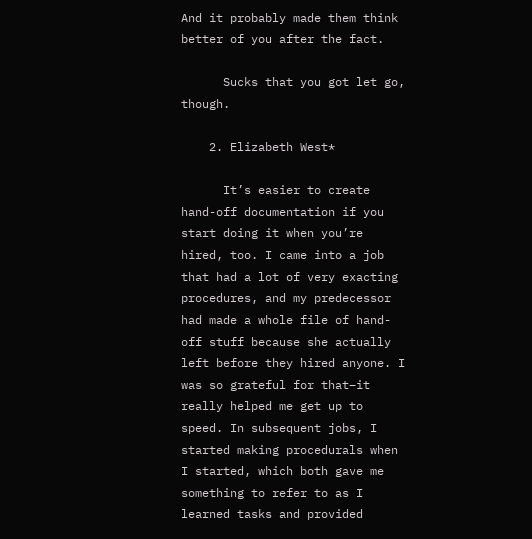And it probably made them think better of you after the fact.

      Sucks that you got let go, though.

    2. Elizabeth West*

      It’s easier to create hand-off documentation if you start doing it when you’re hired, too. I came into a job that had a lot of very exacting procedures, and my predecessor had made a whole file of hand-off stuff because she actually left before they hired anyone. I was so grateful for that–it really helped me get up to speed. In subsequent jobs, I started making procedurals when I started, which both gave me something to refer to as I learned tasks and provided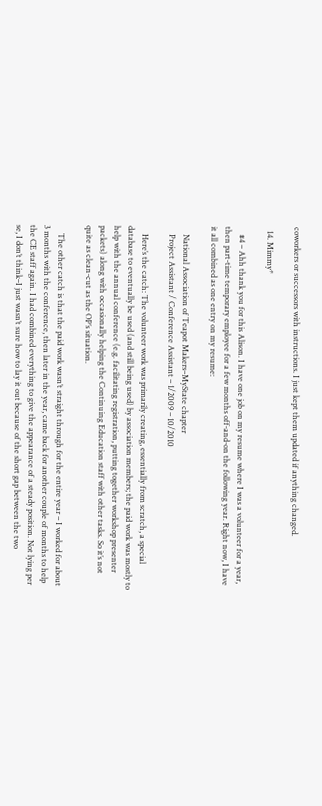coworkers or successors with instructions. I just kept them updated if anything changed.

  14. Mimmy*

    #4 – Ahh thank you for this Alison. I have one job on my resume where I was a volunteer for a year, then part-time temporary employee for a few months off-and-on the following year. Right now, I have it all combined as one entry on my resume:

    National Association of Teapot Makers–MyState chapter
    Project Assistant / Conference Assistant – 1/2009 – 10/2010

    Here’s the catch: The volunteer work was primarily creating, essentially from scratch, a special database to eventually be used (and still being used) by association members; the paid work was mostly to help with the annual conference (e.g. facilitating registration, putting together workshop presenter packets) along with occasionally helping the Continuing Education staff with other tasks. So it’s not quite as clean-cut as the OP’s situation.

    The other catch is that the paid work wasn’t straight through for the entire year – I worked for about 3 months with the conference, then later in the year, came back for another couple of months to help the CE staff again. I had combined everything to give the appearance of a steady position. Not lying per se, I don’t think–I just wasn’t sure how to lay it out because of the short gap between the two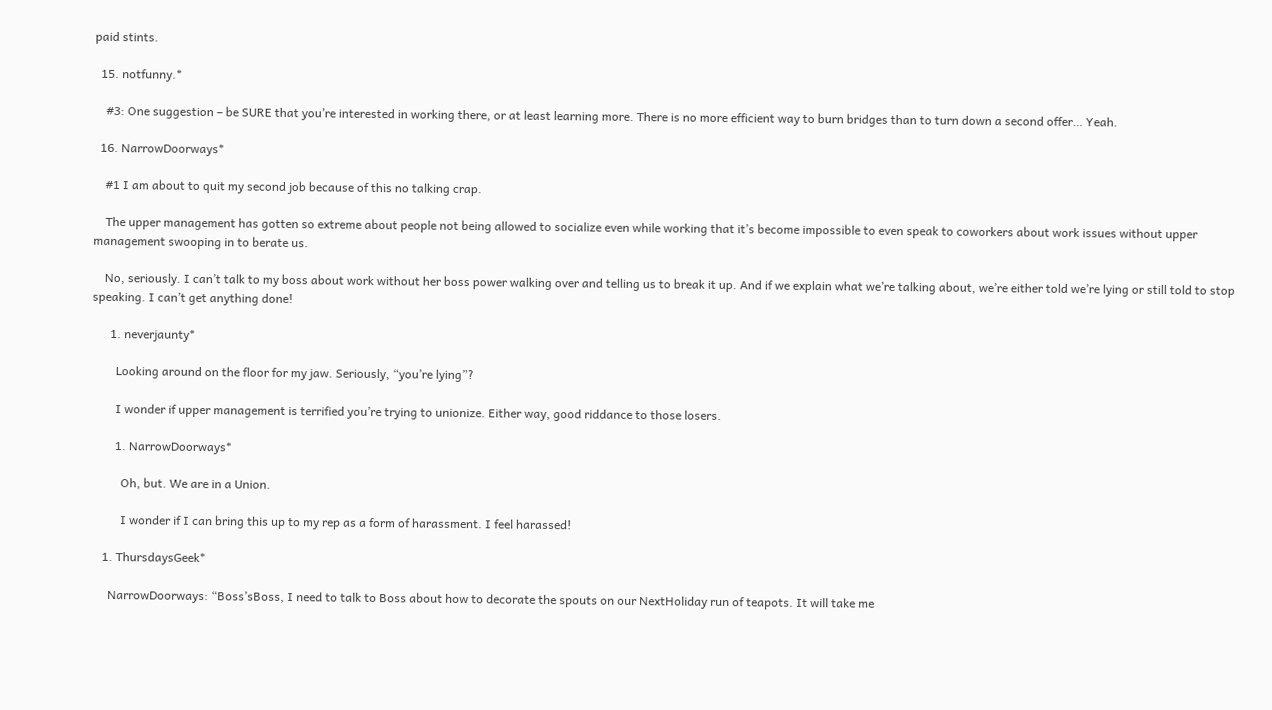paid stints.

  15. notfunny.*

    #3: One suggestion – be SURE that you’re interested in working there, or at least learning more. There is no more efficient way to burn bridges than to turn down a second offer… Yeah.

  16. NarrowDoorways*

    #1 I am about to quit my second job because of this no talking crap.

    The upper management has gotten so extreme about people not being allowed to socialize even while working that it’s become impossible to even speak to coworkers about work issues without upper management swooping in to berate us.

    No, seriously. I can’t talk to my boss about work without her boss power walking over and telling us to break it up. And if we explain what we’re talking about, we’re either told we’re lying or still told to stop speaking. I can’t get anything done!

      1. neverjaunty*

        Looking around on the floor for my jaw. Seriously, “you’re lying”?

        I wonder if upper management is terrified you’re trying to unionize. Either way, good riddance to those losers.

        1. NarrowDoorways*

          Oh, but. We are in a Union.

          I wonder if I can bring this up to my rep as a form of harassment. I feel harassed!

    1. ThursdaysGeek*

      NarrowDoorways: “Boss’sBoss, I need to talk to Boss about how to decorate the spouts on our NextHoliday run of teapots. It will take me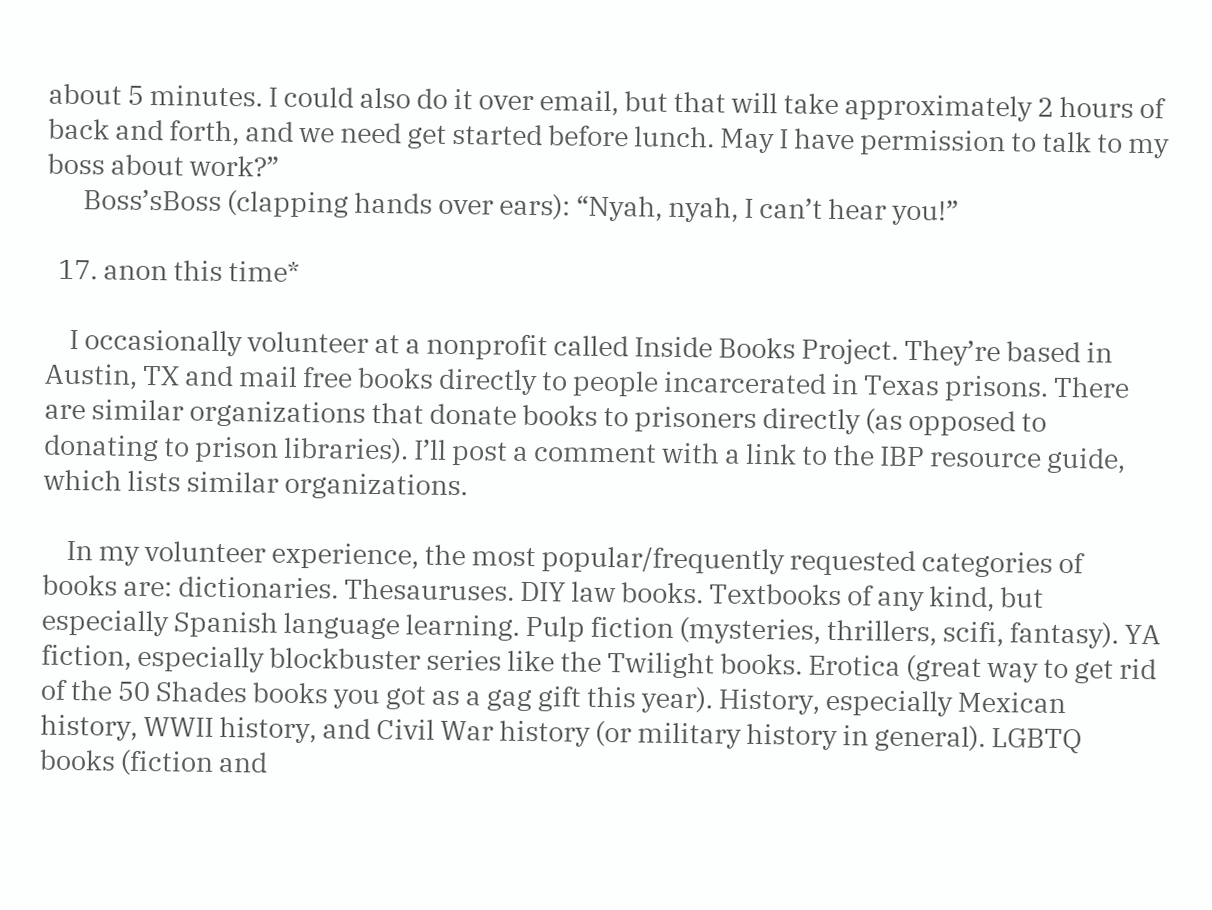about 5 minutes. I could also do it over email, but that will take approximately 2 hours of back and forth, and we need get started before lunch. May I have permission to talk to my boss about work?”
      Boss’sBoss (clapping hands over ears): “Nyah, nyah, I can’t hear you!”

  17. anon this time*

    I occasionally volunteer at a nonprofit called Inside Books Project. They’re based in Austin, TX and mail free books directly to people incarcerated in Texas prisons. There are similar organizations that donate books to prisoners directly (as opposed to donating to prison libraries). I’ll post a comment with a link to the IBP resource guide, which lists similar organizations.

    In my volunteer experience, the most popular/frequently requested categories of books are: dictionaries. Thesauruses. DIY law books. Textbooks of any kind, but especially Spanish language learning. Pulp fiction (mysteries, thrillers, scifi, fantasy). YA fiction, especially blockbuster series like the Twilight books. Erotica (great way to get rid of the 50 Shades books you got as a gag gift this year). History, especially Mexican history, WWII history, and Civil War history (or military history in general). LGBTQ books (fiction and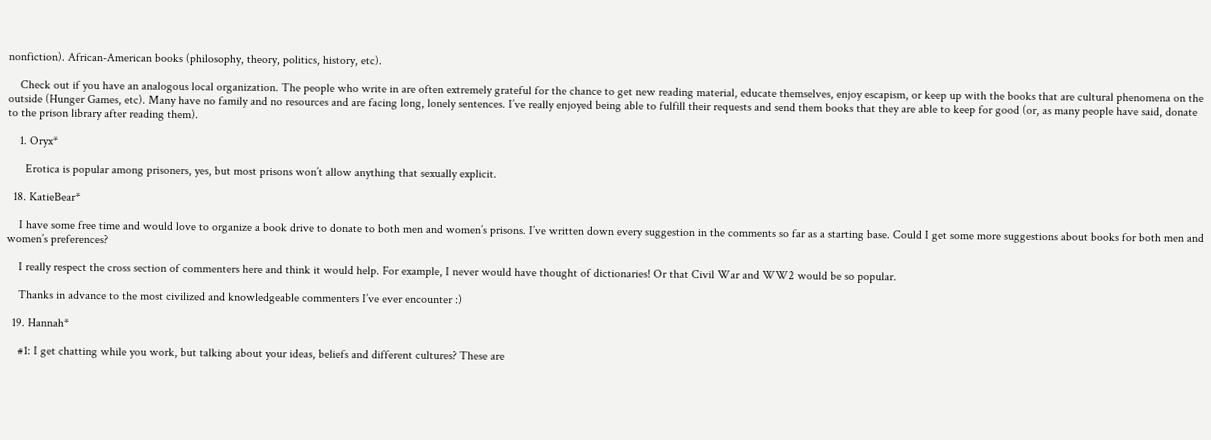nonfiction). African-American books (philosophy, theory, politics, history, etc).

    Check out if you have an analogous local organization. The people who write in are often extremely grateful for the chance to get new reading material, educate themselves, enjoy escapism, or keep up with the books that are cultural phenomena on the outside (Hunger Games, etc). Many have no family and no resources and are facing long, lonely sentences. I’ve really enjoyed being able to fulfill their requests and send them books that they are able to keep for good (or, as many people have said, donate to the prison library after reading them).

    1. Oryx*

      Erotica is popular among prisoners, yes, but most prisons won’t allow anything that sexually explicit.

  18. KatieBear*

    I have some free time and would love to organize a book drive to donate to both men and women’s prisons. I’ve written down every suggestion in the comments so far as a starting base. Could I get some more suggestions about books for both men and women’s preferences?

    I really respect the cross section of commenters here and think it would help. For example, I never would have thought of dictionaries! Or that Civil War and WW2 would be so popular.

    Thanks in advance to the most civilized and knowledgeable commenters I’ve ever encounter :)

  19. Hannah*

    #1: I get chatting while you work, but talking about your ideas, beliefs and different cultures? These are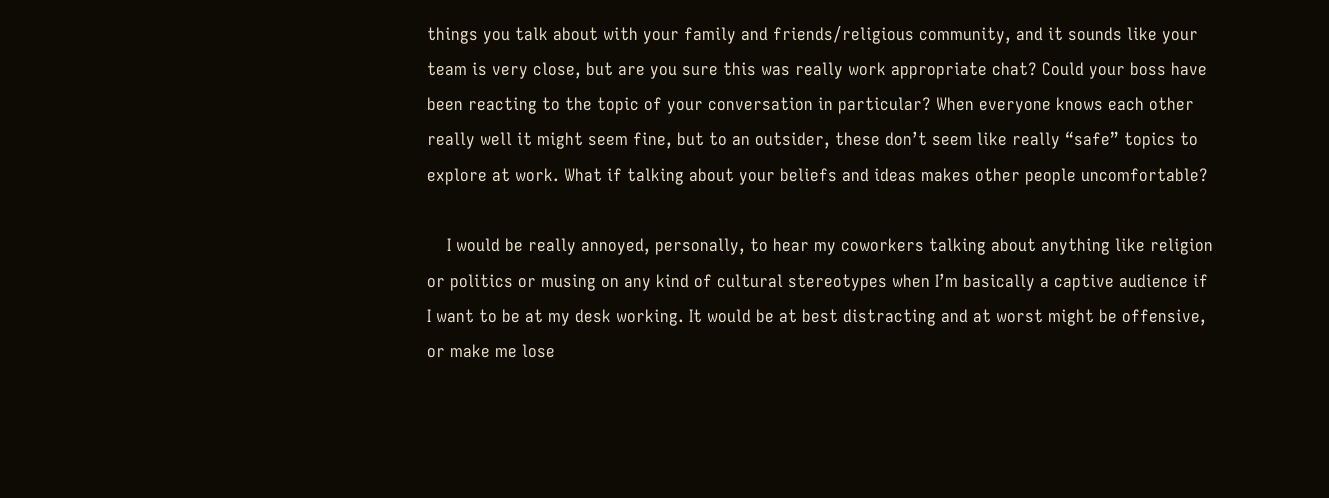things you talk about with your family and friends/religious community, and it sounds like your team is very close, but are you sure this was really work appropriate chat? Could your boss have been reacting to the topic of your conversation in particular? When everyone knows each other really well it might seem fine, but to an outsider, these don’t seem like really “safe” topics to explore at work. What if talking about your beliefs and ideas makes other people uncomfortable?

    I would be really annoyed, personally, to hear my coworkers talking about anything like religion or politics or musing on any kind of cultural stereotypes when I’m basically a captive audience if I want to be at my desk working. It would be at best distracting and at worst might be offensive, or make me lose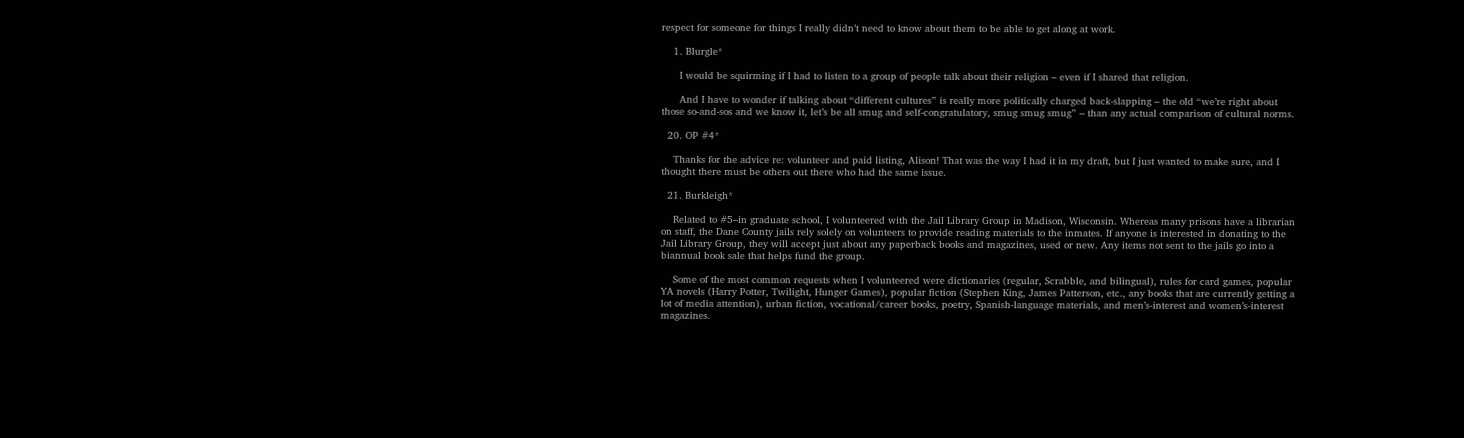respect for someone for things I really didn’t need to know about them to be able to get along at work.

    1. Blurgle*

      I would be squirming if I had to listen to a group of people talk about their religion – even if I shared that religion.

      And I have to wonder if talking about “different cultures” is really more politically charged back-slapping – the old “we’re right about those so-and-sos and we know it, let’s be all smug and self-congratulatory, smug smug smug” – than any actual comparison of cultural norms.

  20. OP #4*

    Thanks for the advice re: volunteer and paid listing, Alison! That was the way I had it in my draft, but I just wanted to make sure, and I thought there must be others out there who had the same issue.

  21. Burkleigh*

    Related to #5–in graduate school, I volunteered with the Jail Library Group in Madison, Wisconsin. Whereas many prisons have a librarian on staff, the Dane County jails rely solely on volunteers to provide reading materials to the inmates. If anyone is interested in donating to the Jail Library Group, they will accept just about any paperback books and magazines, used or new. Any items not sent to the jails go into a biannual book sale that helps fund the group.

    Some of the most common requests when I volunteered were dictionaries (regular, Scrabble, and bilingual), rules for card games, popular YA novels (Harry Potter, Twilight, Hunger Games), popular fiction (Stephen King, James Patterson, etc., any books that are currently getting a lot of media attention), urban fiction, vocational/career books, poetry, Spanish-language materials, and men’s-interest and women’s-interest magazines.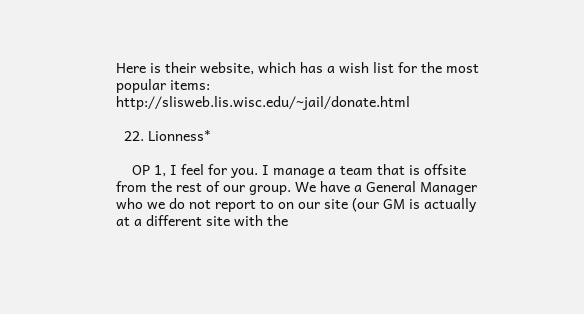Here is their website, which has a wish list for the most popular items: http://slisweb.lis.wisc.edu/~jail/donate.html

  22. Lionness*

    OP 1, I feel for you. I manage a team that is offsite from the rest of our group. We have a General Manager who we do not report to on our site (our GM is actually at a different site with the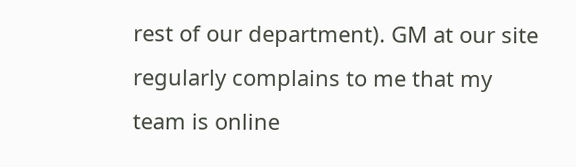rest of our department). GM at our site regularly complains to me that my team is online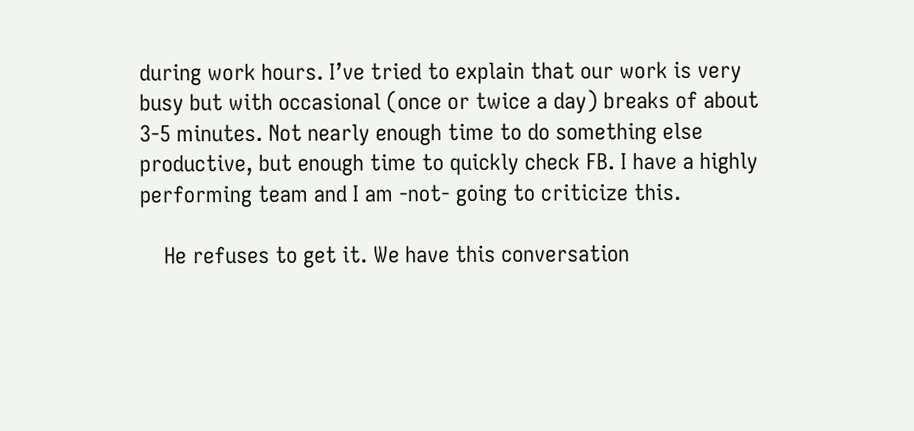during work hours. I’ve tried to explain that our work is very busy but with occasional (once or twice a day) breaks of about 3-5 minutes. Not nearly enough time to do something else productive, but enough time to quickly check FB. I have a highly performing team and I am -not- going to criticize this.

    He refuses to get it. We have this conversation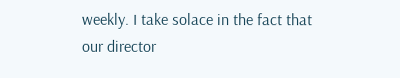weekly. I take solace in the fact that our director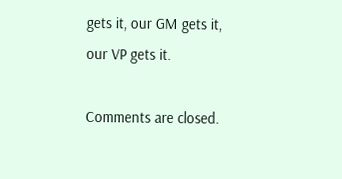gets it, our GM gets it, our VP gets it.

Comments are closed.